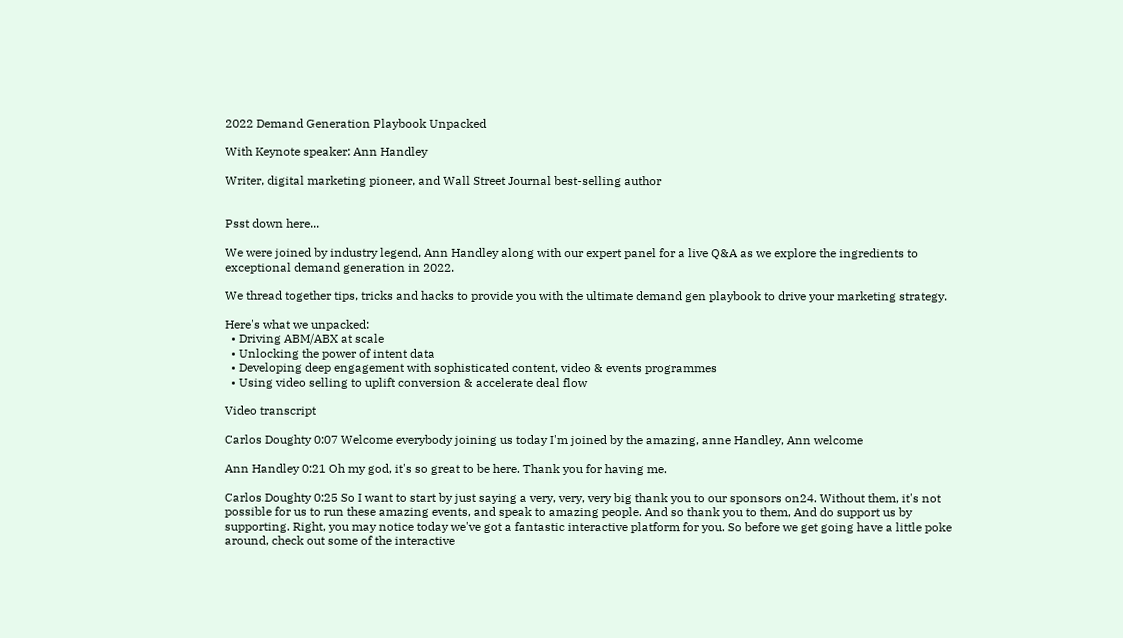2022 Demand Generation Playbook Unpacked

With Keynote speaker: Ann Handley

Writer, digital marketing pioneer, and Wall Street Journal best-selling author


Psst down here...

We were joined by industry legend, Ann Handley along with our expert panel for a live Q&A as we explore the ingredients to exceptional demand generation in 2022.

We thread together tips, tricks and hacks to provide you with the ultimate demand gen playbook to drive your marketing strategy.

Here's what we unpacked:
  • Driving ABM/ABX at scale
  • Unlocking the power of intent data
  • Developing deep engagement with sophisticated content, video & events programmes
  • Using video selling to uplift conversion & accelerate deal flow

Video transcript

Carlos Doughty 0:07 Welcome everybody joining us today I'm joined by the amazing, anne Handley, Ann welcome

Ann Handley 0:21 Oh my god, it's so great to be here. Thank you for having me.

Carlos Doughty 0:25 So I want to start by just saying a very, very, very big thank you to our sponsors on24. Without them, it's not possible for us to run these amazing events, and speak to amazing people. And so thank you to them, And do support us by supporting. Right, you may notice today we've got a fantastic interactive platform for you. So before we get going have a little poke around, check out some of the interactive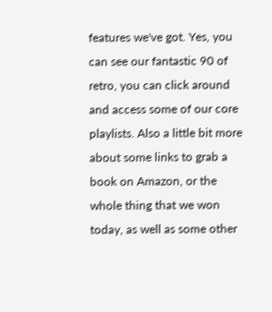features we've got. Yes, you can see our fantastic 90 of retro, you can click around and access some of our core playlists. Also a little bit more about some links to grab a book on Amazon, or the whole thing that we won today, as well as some other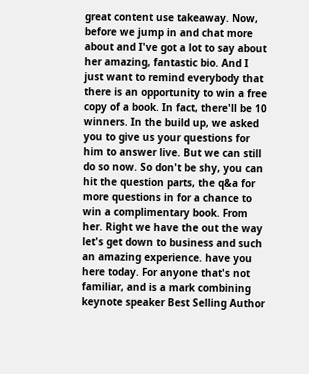great content use takeaway. Now, before we jump in and chat more about and I've got a lot to say about her amazing, fantastic bio. And I just want to remind everybody that there is an opportunity to win a free copy of a book. In fact, there'll be 10 winners. In the build up, we asked you to give us your questions for him to answer live. But we can still do so now. So don't be shy, you can hit the question parts, the q&a for more questions in for a chance to win a complimentary book. From her. Right we have the out the way let's get down to business and such an amazing experience. have you here today. For anyone that's not familiar, and is a mark combining keynote speaker Best Selling Author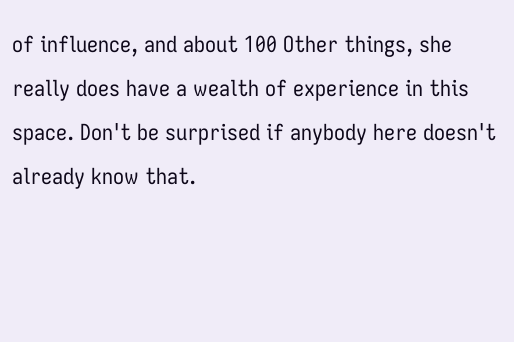of influence, and about 100 Other things, she really does have a wealth of experience in this space. Don't be surprised if anybody here doesn't already know that.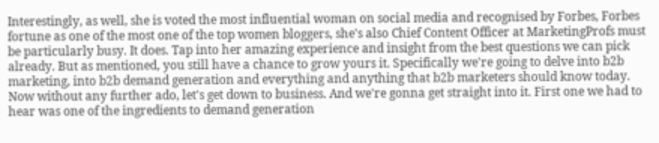Interestingly, as well, she is voted the most influential woman on social media and recognised by Forbes, Forbes fortune as one of the most one of the top women bloggers, she's also Chief Content Officer at MarketingProfs must be particularly busy. It does. Tap into her amazing experience and insight from the best questions we can pick already. But as mentioned, you still have a chance to grow yours it. Specifically we're going to delve into b2b marketing, into b2b demand generation and everything and anything that b2b marketers should know today. Now without any further ado, let's get down to business. And we're gonna get straight into it. First one we had to hear was one of the ingredients to demand generation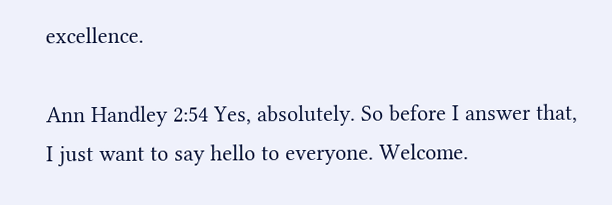excellence.

Ann Handley 2:54 Yes, absolutely. So before I answer that, I just want to say hello to everyone. Welcome.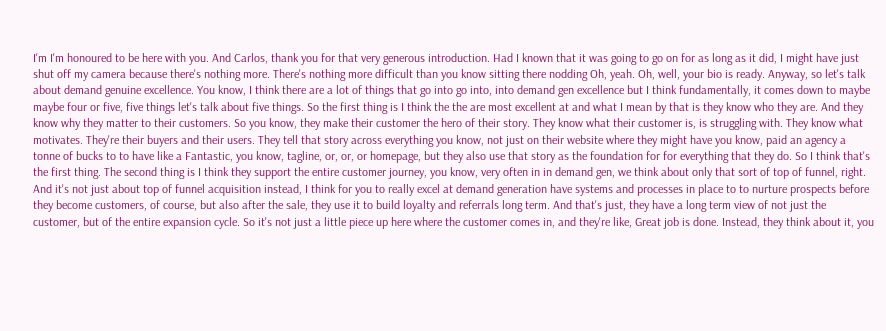I'm I'm honoured to be here with you. And Carlos, thank you for that very generous introduction. Had I known that it was going to go on for as long as it did, I might have just shut off my camera because there's nothing more. There's nothing more difficult than you know sitting there nodding Oh, yeah. Oh, well, your bio is ready. Anyway, so let's talk about demand genuine excellence. You know, I think there are a lot of things that go into go into, into demand gen excellence but I think fundamentally, it comes down to maybe maybe four or five, five things let's talk about five things. So the first thing is I think the the are most excellent at and what I mean by that is they know who they are. And they know why they matter to their customers. So you know, they make their customer the hero of their story. They know what their customer is, is struggling with. They know what motivates. They're their buyers and their users. They tell that story across everything you know, not just on their website where they might have you know, paid an agency a tonne of bucks to to have like a Fantastic, you know, tagline, or, or, or homepage, but they also use that story as the foundation for for everything that they do. So I think that's the first thing. The second thing is I think they support the entire customer journey, you know, very often in in demand gen, we think about only that sort of top of funnel, right. And it's not just about top of funnel acquisition instead, I think for you to really excel at demand generation have systems and processes in place to to nurture prospects before they become customers, of course, but also after the sale, they use it to build loyalty and referrals long term. And that's just, they have a long term view of not just the customer, but of the entire expansion cycle. So it's not just a little piece up here where the customer comes in, and they're like, Great job is done. Instead, they think about it, you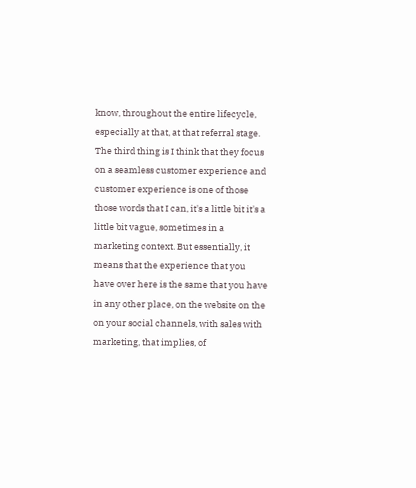know, throughout the entire lifecycle, especially at that, at that referral stage. The third thing is I think that they focus on a seamless customer experience and customer experience is one of those those words that I can, it's a little bit it's a little bit vague, sometimes in a marketing context. But essentially, it means that the experience that you have over here is the same that you have in any other place, on the website on the on your social channels, with sales with marketing, that implies, of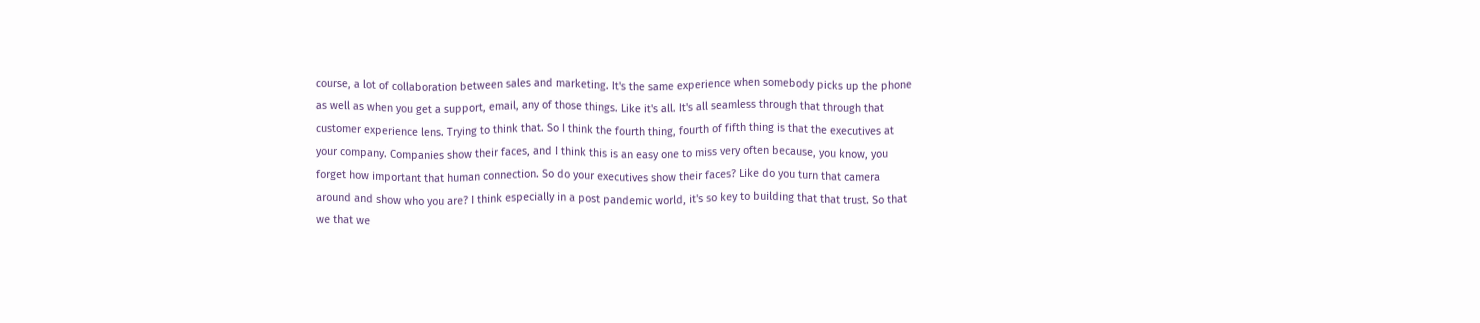course, a lot of collaboration between sales and marketing. It's the same experience when somebody picks up the phone as well as when you get a support, email, any of those things. Like it's all. It's all seamless through that through that customer experience lens. Trying to think that. So I think the fourth thing, fourth of fifth thing is that the executives at your company. Companies show their faces, and I think this is an easy one to miss very often because, you know, you forget how important that human connection. So do your executives show their faces? Like do you turn that camera around and show who you are? I think especially in a post pandemic world, it's so key to building that that trust. So that we that we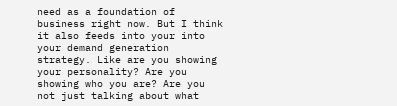need as a foundation of business right now. But I think it also feeds into your into your demand generation strategy. Like are you showing your personality? Are you showing who you are? Are you not just talking about what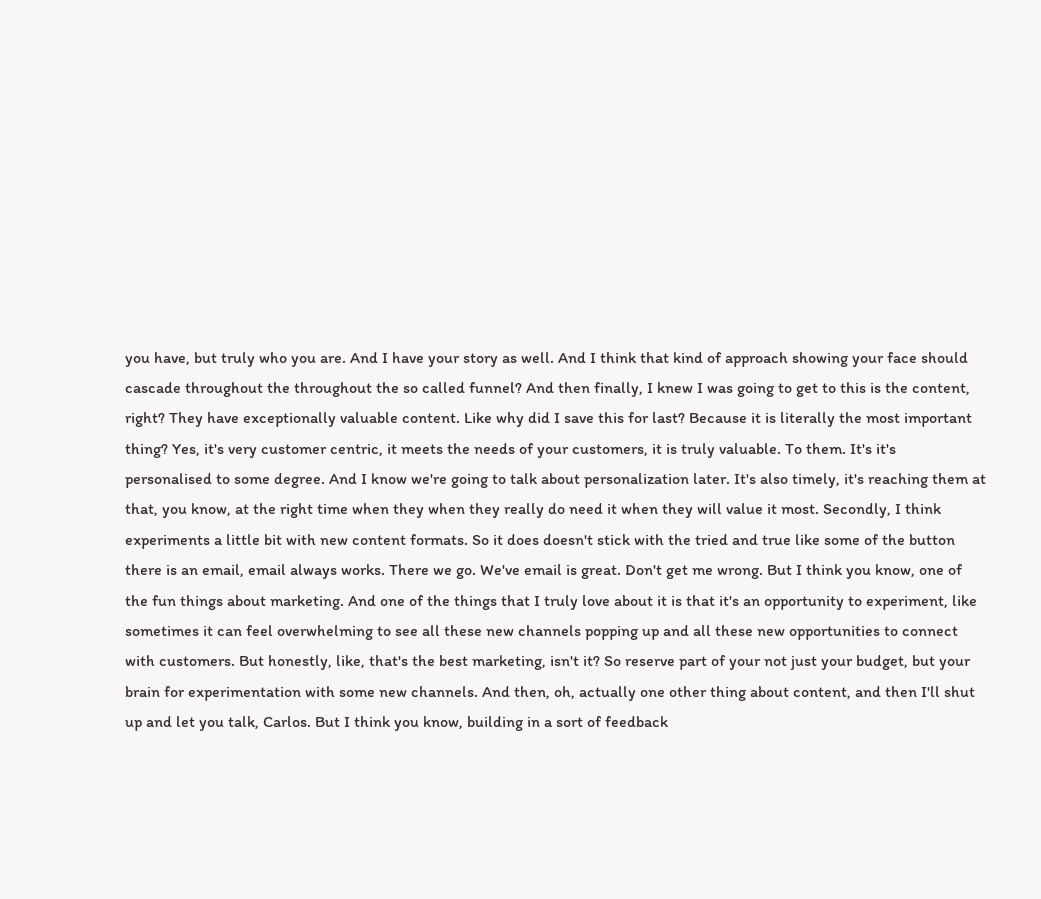you have, but truly who you are. And I have your story as well. And I think that kind of approach showing your face should cascade throughout the throughout the so called funnel? And then finally, I knew I was going to get to this is the content, right? They have exceptionally valuable content. Like why did I save this for last? Because it is literally the most important thing? Yes, it's very customer centric, it meets the needs of your customers, it is truly valuable. To them. It's it's personalised to some degree. And I know we're going to talk about personalization later. It's also timely, it's reaching them at that, you know, at the right time when they when they really do need it when they will value it most. Secondly, I think experiments a little bit with new content formats. So it does doesn't stick with the tried and true like some of the button there is an email, email always works. There we go. We've email is great. Don't get me wrong. But I think you know, one of the fun things about marketing. And one of the things that I truly love about it is that it's an opportunity to experiment, like sometimes it can feel overwhelming to see all these new channels popping up and all these new opportunities to connect with customers. But honestly, like, that's the best marketing, isn't it? So reserve part of your not just your budget, but your brain for experimentation with some new channels. And then, oh, actually one other thing about content, and then I'll shut up and let you talk, Carlos. But I think you know, building in a sort of feedback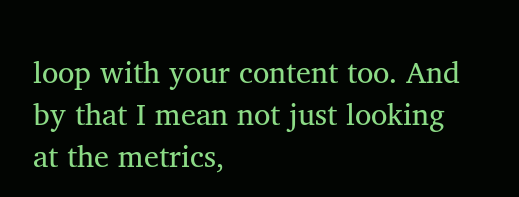loop with your content too. And by that I mean not just looking at the metrics,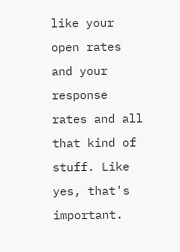like your open rates and your response rates and all that kind of stuff. Like yes, that's important.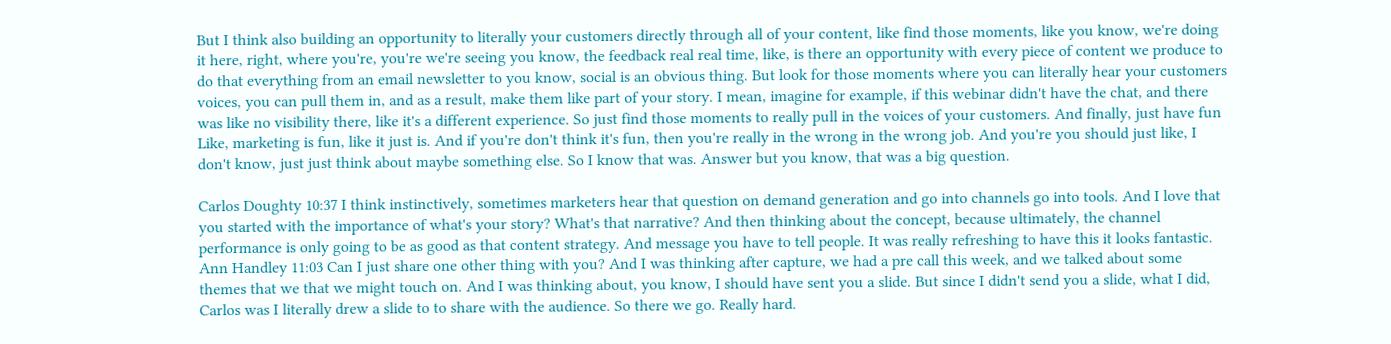But I think also building an opportunity to literally your customers directly through all of your content, like find those moments, like you know, we're doing it here, right, where you're, you're we're seeing you know, the feedback real real time, like, is there an opportunity with every piece of content we produce to do that everything from an email newsletter to you know, social is an obvious thing. But look for those moments where you can literally hear your customers voices, you can pull them in, and as a result, make them like part of your story. I mean, imagine for example, if this webinar didn't have the chat, and there was like no visibility there, like it's a different experience. So just find those moments to really pull in the voices of your customers. And finally, just have fun Like, marketing is fun, like it just is. And if you're don't think it's fun, then you're really in the wrong in the wrong job. And you're you should just like, I don't know, just just think about maybe something else. So I know that was. Answer but you know, that was a big question.

Carlos Doughty 10:37 I think instinctively, sometimes marketers hear that question on demand generation and go into channels go into tools. And I love that you started with the importance of what's your story? What's that narrative? And then thinking about the concept, because ultimately, the channel performance is only going to be as good as that content strategy. And message you have to tell people. It was really refreshing to have this it looks fantastic. Ann Handley 11:03 Can I just share one other thing with you? And I was thinking after capture, we had a pre call this week, and we talked about some themes that we that we might touch on. And I was thinking about, you know, I should have sent you a slide. But since I didn't send you a slide, what I did, Carlos was I literally drew a slide to to share with the audience. So there we go. Really hard.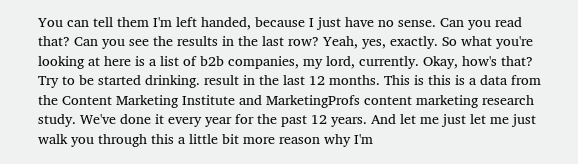You can tell them I'm left handed, because I just have no sense. Can you read that? Can you see the results in the last row? Yeah, yes, exactly. So what you're looking at here is a list of b2b companies, my lord, currently. Okay, how's that? Try to be started drinking. result in the last 12 months. This is this is a data from the Content Marketing Institute and MarketingProfs content marketing research study. We've done it every year for the past 12 years. And let me just let me just walk you through this a little bit more reason why I'm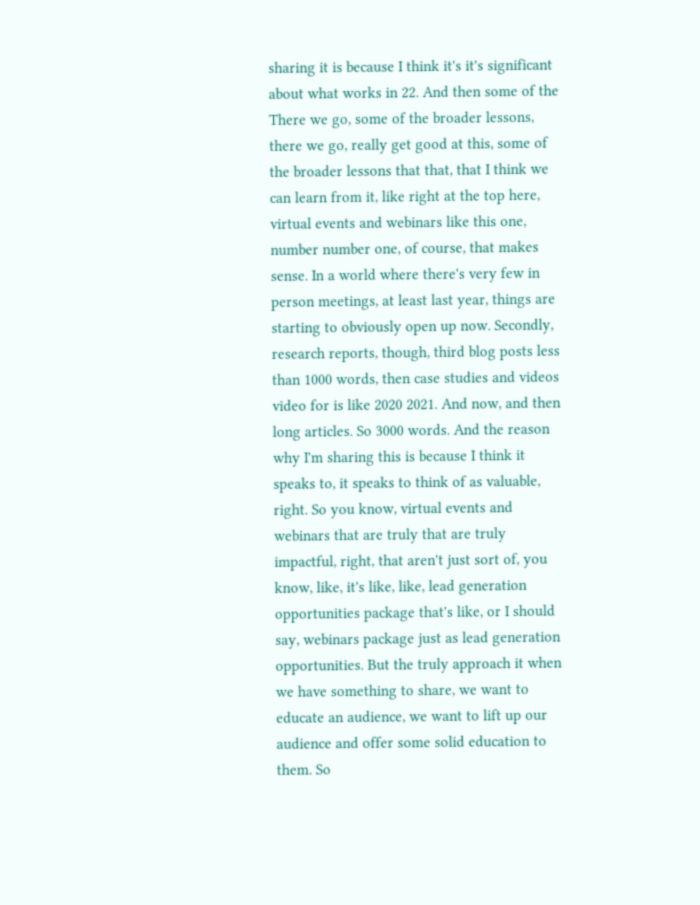sharing it is because I think it's it's significant about what works in 22. And then some of the There we go, some of the broader lessons, there we go, really get good at this, some of the broader lessons that that, that I think we can learn from it, like right at the top here, virtual events and webinars like this one, number number one, of course, that makes sense. In a world where there's very few in person meetings, at least last year, things are starting to obviously open up now. Secondly, research reports, though, third blog posts less than 1000 words, then case studies and videos video for is like 2020 2021. And now, and then long articles. So 3000 words. And the reason why I'm sharing this is because I think it speaks to, it speaks to think of as valuable, right. So you know, virtual events and webinars that are truly that are truly impactful, right, that aren't just sort of, you know, like, it's like, like, lead generation opportunities package that's like, or I should say, webinars package just as lead generation opportunities. But the truly approach it when we have something to share, we want to educate an audience, we want to lift up our audience and offer some solid education to them. So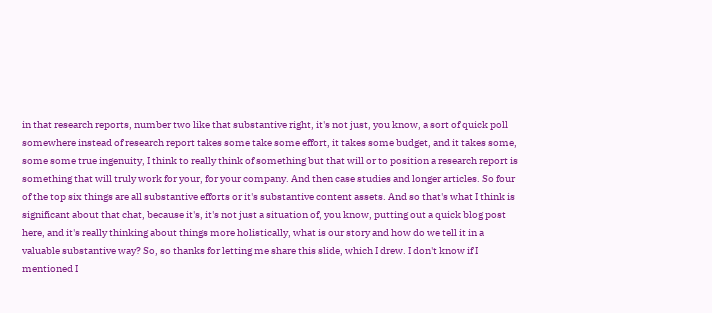in that research reports, number two like that substantive right, it's not just, you know, a sort of quick poll somewhere instead of research report takes some take some effort, it takes some budget, and it takes some, some some true ingenuity, I think to really think of something but that will or to position a research report is something that will truly work for your, for your company. And then case studies and longer articles. So four of the top six things are all substantive efforts or it's substantive content assets. And so that's what I think is significant about that chat, because it's, it's not just a situation of, you know, putting out a quick blog post here, and it's really thinking about things more holistically, what is our story and how do we tell it in a valuable substantive way? So, so thanks for letting me share this slide, which I drew. I don't know if I mentioned I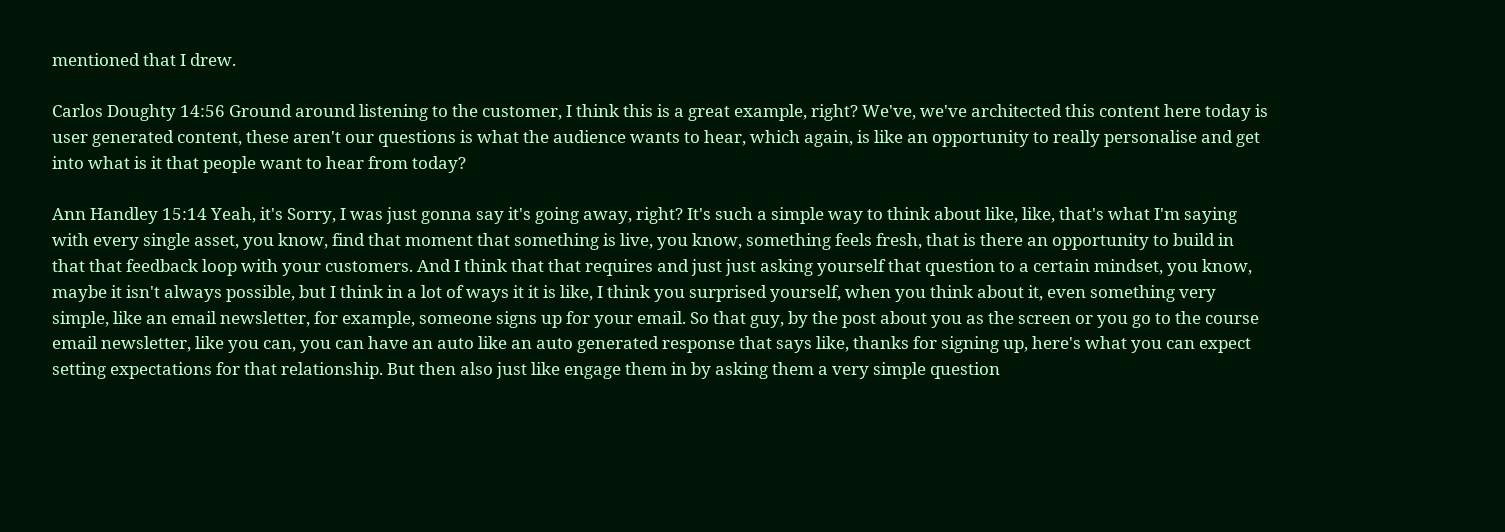mentioned that I drew.

Carlos Doughty 14:56 Ground around listening to the customer, I think this is a great example, right? We've, we've architected this content here today is user generated content, these aren't our questions is what the audience wants to hear, which again, is like an opportunity to really personalise and get into what is it that people want to hear from today?

Ann Handley 15:14 Yeah, it's Sorry, I was just gonna say it's going away, right? It's such a simple way to think about like, like, that's what I'm saying with every single asset, you know, find that moment that something is live, you know, something feels fresh, that is there an opportunity to build in that that feedback loop with your customers. And I think that that requires and just just asking yourself that question to a certain mindset, you know, maybe it isn't always possible, but I think in a lot of ways it it is like, I think you surprised yourself, when you think about it, even something very simple, like an email newsletter, for example, someone signs up for your email. So that guy, by the post about you as the screen or you go to the course email newsletter, like you can, you can have an auto like an auto generated response that says like, thanks for signing up, here's what you can expect setting expectations for that relationship. But then also just like engage them in by asking them a very simple question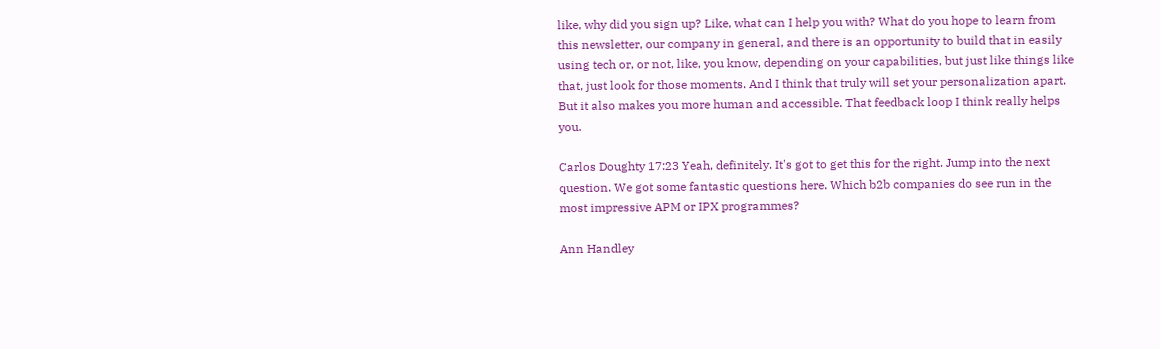like, why did you sign up? Like, what can I help you with? What do you hope to learn from this newsletter, our company in general, and there is an opportunity to build that in easily using tech or, or not, like, you know, depending on your capabilities, but just like things like that, just look for those moments. And I think that truly will set your personalization apart. But it also makes you more human and accessible. That feedback loop I think really helps you.

Carlos Doughty 17:23 Yeah, definitely. It's got to get this for the right. Jump into the next question. We got some fantastic questions here. Which b2b companies do see run in the most impressive APM or IPX programmes?

Ann Handley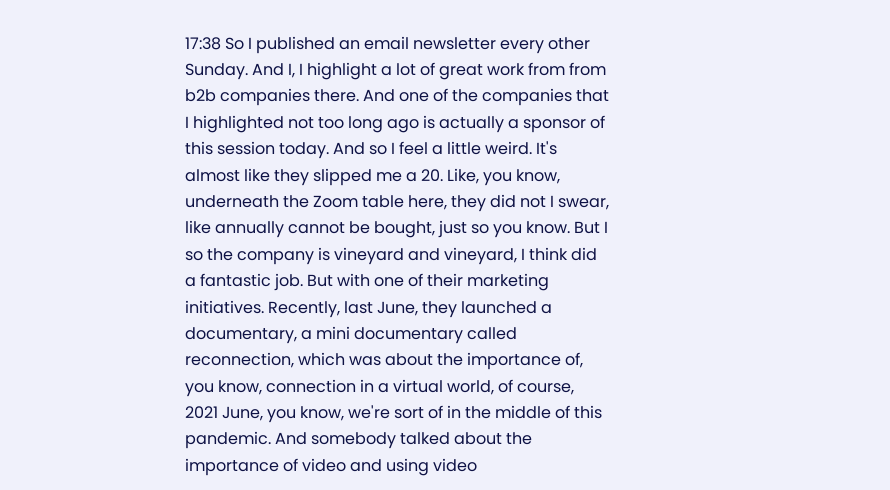17:38 So I published an email newsletter every other Sunday. And I, I highlight a lot of great work from from b2b companies there. And one of the companies that I highlighted not too long ago is actually a sponsor of this session today. And so I feel a little weird. It's almost like they slipped me a 20. Like, you know, underneath the Zoom table here, they did not I swear, like annually cannot be bought, just so you know. But I so the company is vineyard and vineyard, I think did a fantastic job. But with one of their marketing initiatives. Recently, last June, they launched a documentary, a mini documentary called reconnection, which was about the importance of, you know, connection in a virtual world, of course, 2021 June, you know, we're sort of in the middle of this pandemic. And somebody talked about the importance of video and using video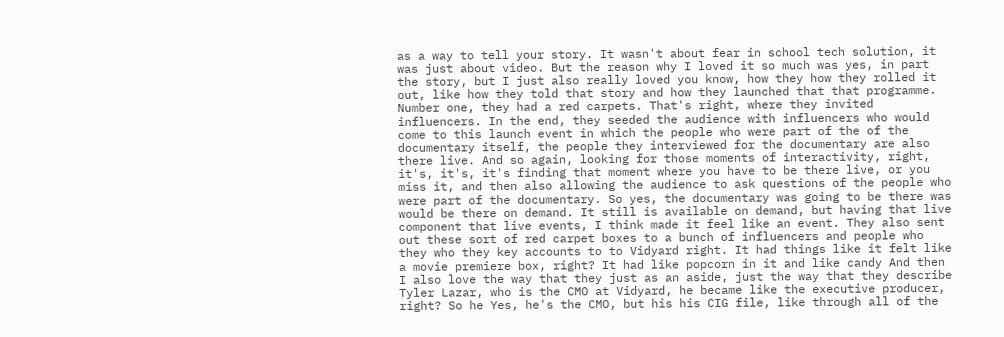as a way to tell your story. It wasn't about fear in school tech solution, it was just about video. But the reason why I loved it so much was yes, in part the story, but I just also really loved you know, how they how they rolled it out, like how they told that story and how they launched that that programme. Number one, they had a red carpets. That's right, where they invited influencers. In the end, they seeded the audience with influencers who would come to this launch event in which the people who were part of the of the documentary itself, the people they interviewed for the documentary are also there live. And so again, looking for those moments of interactivity, right, it's, it's, it's finding that moment where you have to be there live, or you miss it, and then also allowing the audience to ask questions of the people who were part of the documentary. So yes, the documentary was going to be there was would be there on demand. It still is available on demand, but having that live component that live events, I think made it feel like an event. They also sent out these sort of red carpet boxes to a bunch of influencers and people who they who they key accounts to to Vidyard right. It had things like it felt like a movie premiere box, right? It had like popcorn in it and like candy And then I also love the way that they just as an aside, just the way that they describe Tyler Lazar, who is the CMO at Vidyard, he became like the executive producer, right? So he Yes, he's the CMO, but his his CIG file, like through all of the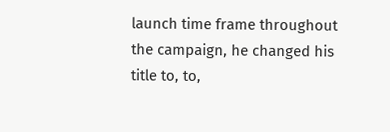launch time frame throughout the campaign, he changed his title to, to,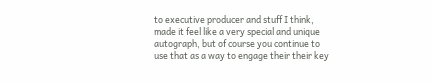to executive producer and stuff I think, made it feel like a very special and unique autograph, but of course you continue to use that as a way to engage their their key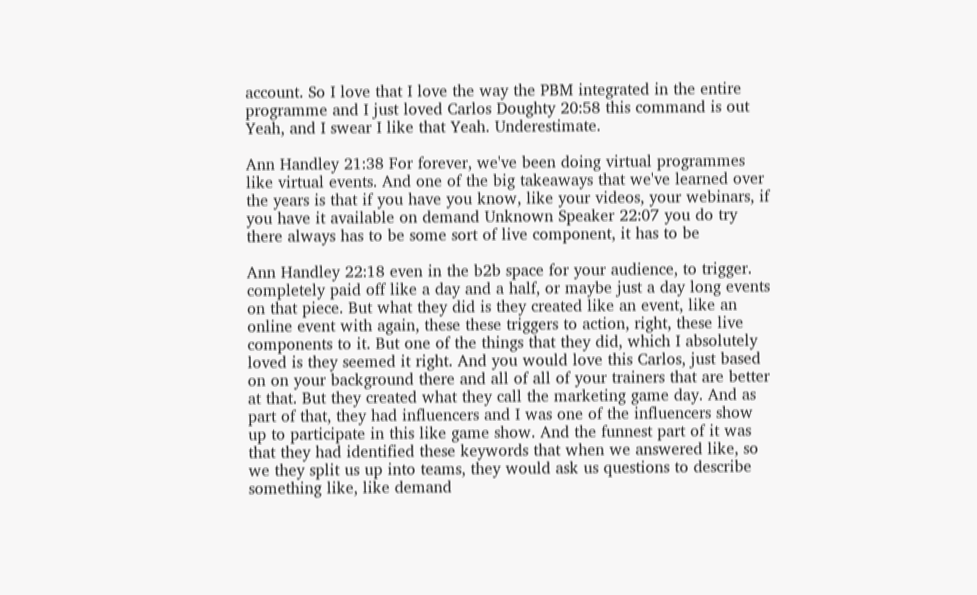account. So I love that I love the way the PBM integrated in the entire programme and I just loved Carlos Doughty 20:58 this command is out Yeah, and I swear I like that Yeah. Underestimate.

Ann Handley 21:38 For forever, we've been doing virtual programmes like virtual events. And one of the big takeaways that we've learned over the years is that if you have you know, like your videos, your webinars, if you have it available on demand Unknown Speaker 22:07 you do try there always has to be some sort of live component, it has to be

Ann Handley 22:18 even in the b2b space for your audience, to trigger. completely paid off like a day and a half, or maybe just a day long events on that piece. But what they did is they created like an event, like an online event with again, these these triggers to action, right, these live components to it. But one of the things that they did, which I absolutely loved is they seemed it right. And you would love this Carlos, just based on on your background there and all of all of your trainers that are better at that. But they created what they call the marketing game day. And as part of that, they had influencers and I was one of the influencers show up to participate in this like game show. And the funnest part of it was that they had identified these keywords that when we answered like, so we they split us up into teams, they would ask us questions to describe something like, like demand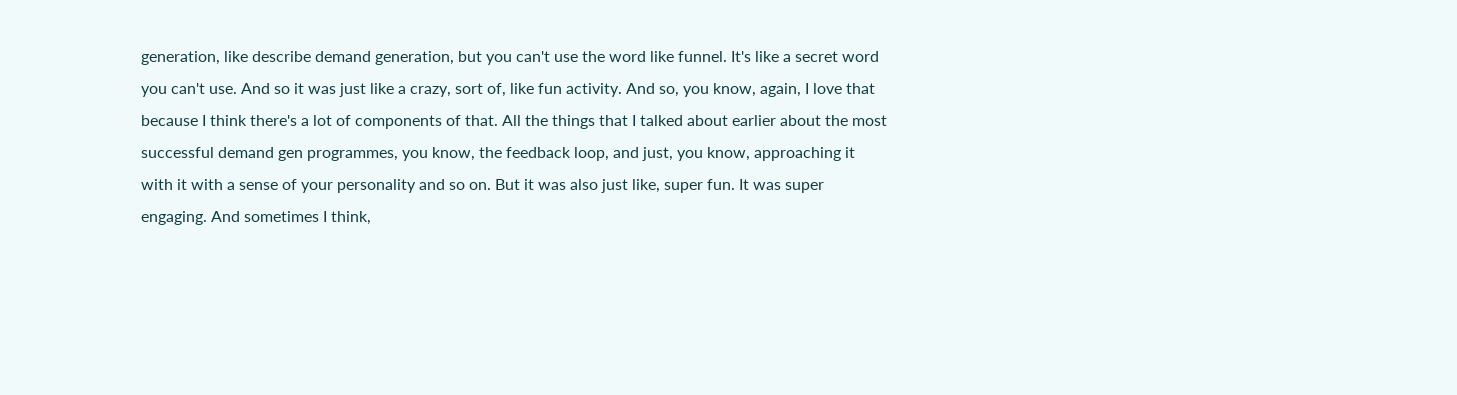generation, like describe demand generation, but you can't use the word like funnel. It's like a secret word you can't use. And so it was just like a crazy, sort of, like fun activity. And so, you know, again, I love that because I think there's a lot of components of that. All the things that I talked about earlier about the most successful demand gen programmes, you know, the feedback loop, and just, you know, approaching it with it with a sense of your personality and so on. But it was also just like, super fun. It was super engaging. And sometimes I think,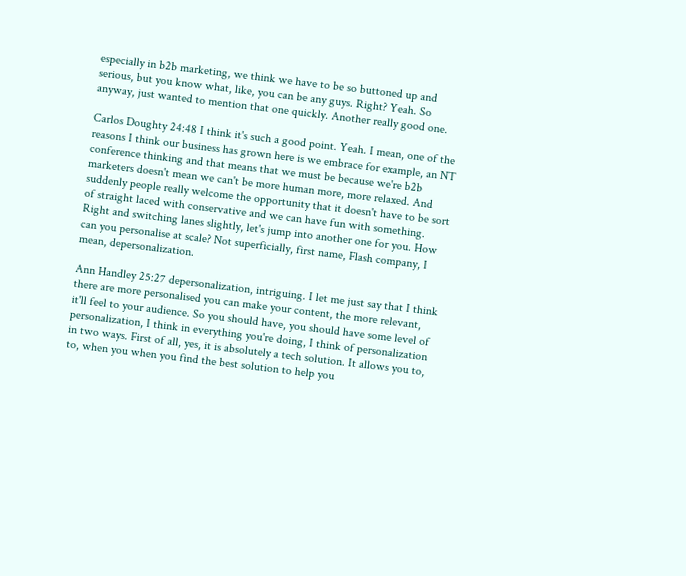especially in b2b marketing, we think we have to be so buttoned up and serious, but you know what, like, you can be any guys. Right? Yeah. So anyway, just wanted to mention that one quickly. Another really good one.

Carlos Doughty 24:48 I think it's such a good point. Yeah. I mean, one of the reasons I think our business has grown here is we embrace for example, an NT conference thinking and that means that we must be because we're b2b marketers doesn't mean we can't be more human more, more relaxed. And suddenly people really welcome the opportunity that it doesn't have to be sort of straight laced with conservative and we can have fun with something. Right and switching lanes slightly, let's jump into another one for you. How can you personalise at scale? Not superficially, first name, Flash company, I mean, depersonalization.

Ann Handley 25:27 depersonalization, intriguing. I let me just say that I think there are more personalised you can make your content, the more relevant, it'll feel to your audience. So you should have, you should have some level of personalization, I think in everything you're doing, I think of personalization in two ways. First of all, yes, it is absolutely a tech solution. It allows you to, to, when you when you find the best solution to help you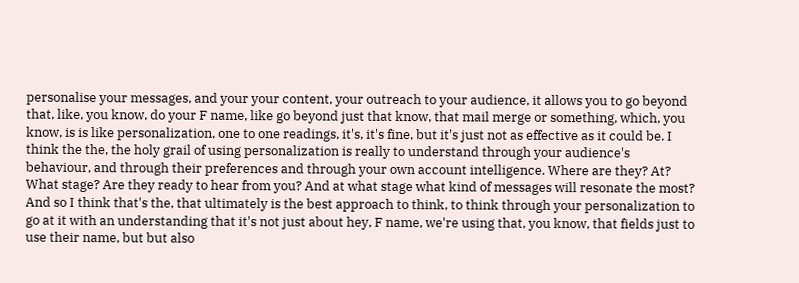personalise your messages, and your your content, your outreach to your audience, it allows you to go beyond that, like, you know, do your F name, like go beyond just that know, that mail merge or something, which, you know, is is like personalization, one to one readings, it's, it's fine, but it's just not as effective as it could be. I think the the, the holy grail of using personalization is really to understand through your audience's behaviour, and through their preferences and through your own account intelligence. Where are they? At? What stage? Are they ready to hear from you? And at what stage what kind of messages will resonate the most? And so I think that's the, that ultimately is the best approach to think, to think through your personalization to go at it with an understanding that it's not just about hey, F name, we're using that, you know, that fields just to use their name, but but also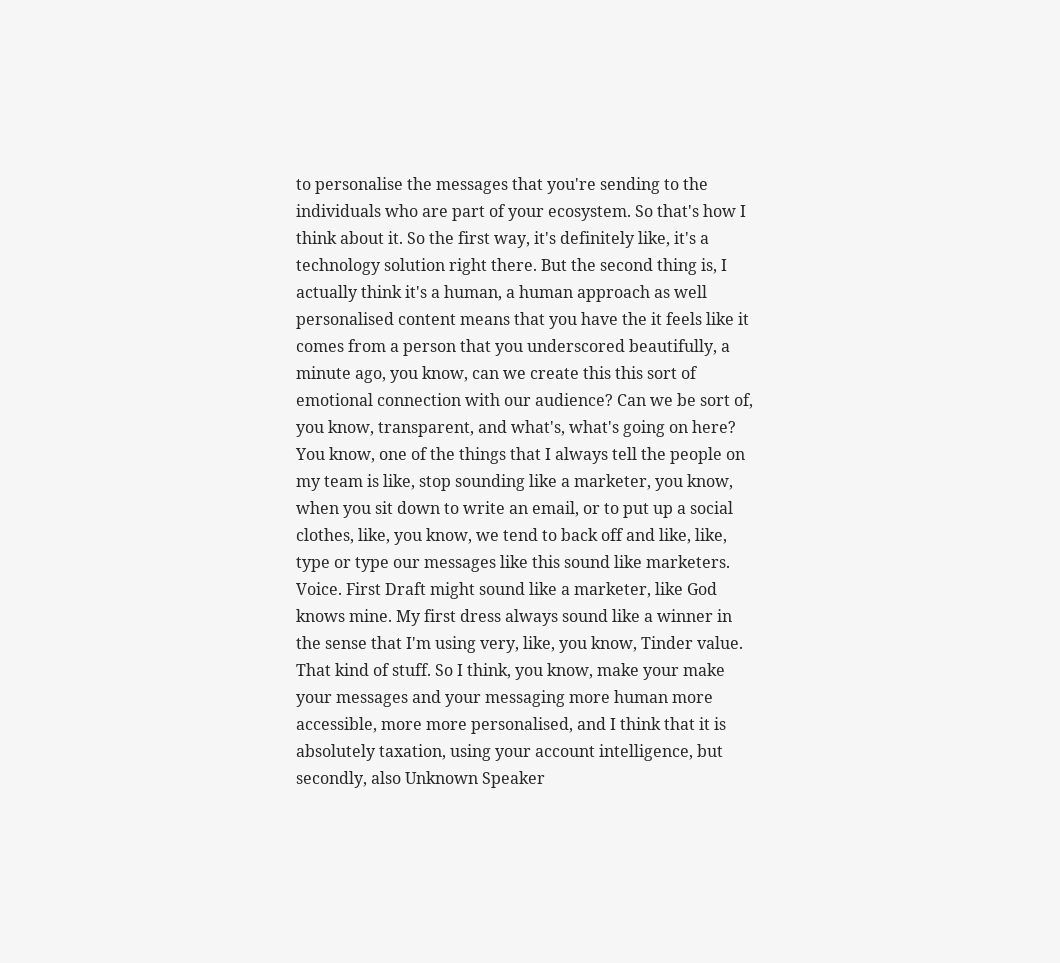to personalise the messages that you're sending to the individuals who are part of your ecosystem. So that's how I think about it. So the first way, it's definitely like, it's a technology solution right there. But the second thing is, I actually think it's a human, a human approach as well personalised content means that you have the it feels like it comes from a person that you underscored beautifully, a minute ago, you know, can we create this this sort of emotional connection with our audience? Can we be sort of, you know, transparent, and what's, what's going on here? You know, one of the things that I always tell the people on my team is like, stop sounding like a marketer, you know, when you sit down to write an email, or to put up a social clothes, like, you know, we tend to back off and like, like, type or type our messages like this sound like marketers. Voice. First Draft might sound like a marketer, like God knows mine. My first dress always sound like a winner in the sense that I'm using very, like, you know, Tinder value. That kind of stuff. So I think, you know, make your make your messages and your messaging more human more accessible, more more personalised, and I think that it is absolutely taxation, using your account intelligence, but secondly, also Unknown Speaker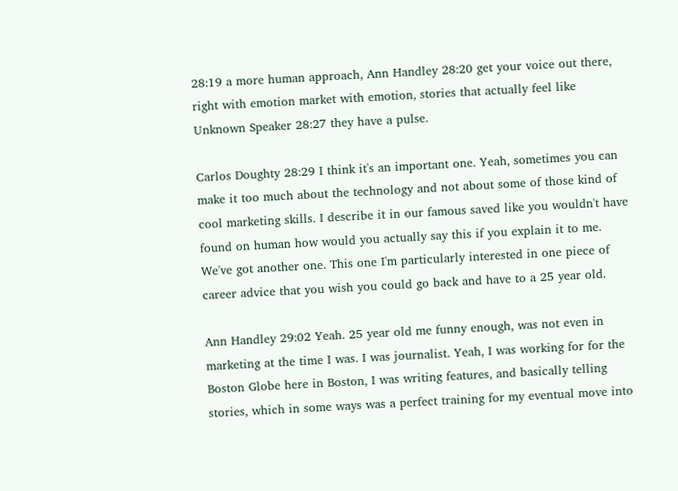28:19 a more human approach, Ann Handley 28:20 get your voice out there, right with emotion market with emotion, stories that actually feel like Unknown Speaker 28:27 they have a pulse.

Carlos Doughty 28:29 I think it's an important one. Yeah, sometimes you can make it too much about the technology and not about some of those kind of cool marketing skills. I describe it in our famous saved like you wouldn't have found on human how would you actually say this if you explain it to me. We've got another one. This one I'm particularly interested in one piece of career advice that you wish you could go back and have to a 25 year old.

Ann Handley 29:02 Yeah. 25 year old me funny enough, was not even in marketing at the time I was. I was journalist. Yeah, I was working for for the Boston Globe here in Boston, I was writing features, and basically telling stories, which in some ways was a perfect training for my eventual move into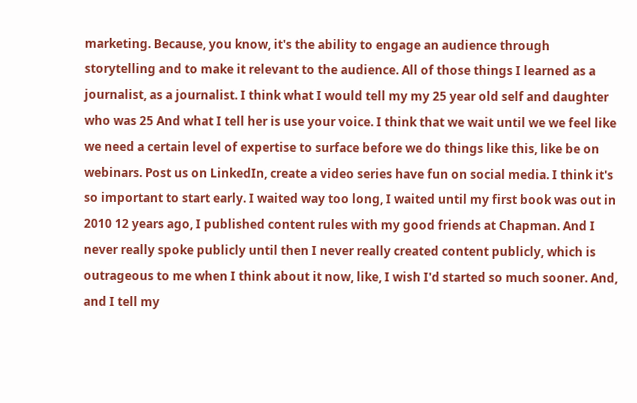marketing. Because, you know, it's the ability to engage an audience through storytelling and to make it relevant to the audience. All of those things I learned as a journalist, as a journalist. I think what I would tell my my 25 year old self and daughter who was 25 And what I tell her is use your voice. I think that we wait until we we feel like we need a certain level of expertise to surface before we do things like this, like be on webinars. Post us on LinkedIn, create a video series have fun on social media. I think it's so important to start early. I waited way too long, I waited until my first book was out in 2010 12 years ago, I published content rules with my good friends at Chapman. And I never really spoke publicly until then I never really created content publicly, which is outrageous to me when I think about it now, like, I wish I'd started so much sooner. And, and I tell my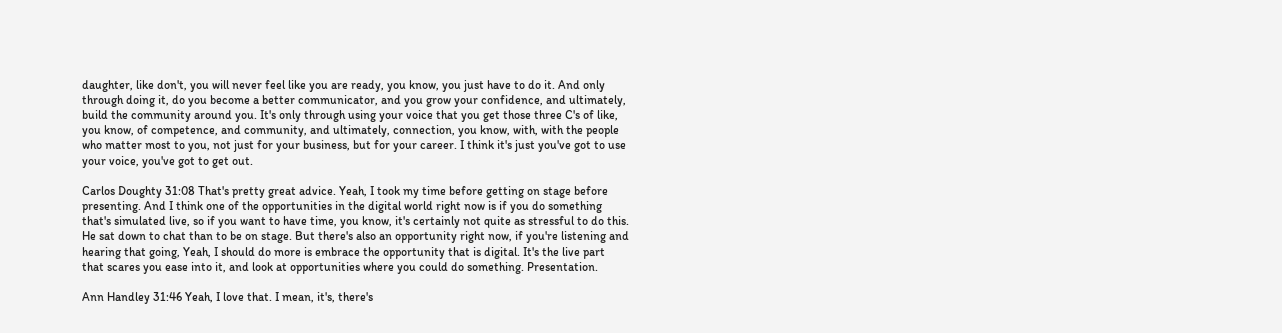daughter, like don't, you will never feel like you are ready, you know, you just have to do it. And only through doing it, do you become a better communicator, and you grow your confidence, and ultimately, build the community around you. It's only through using your voice that you get those three C's of like, you know, of competence, and community, and ultimately, connection, you know, with, with the people who matter most to you, not just for your business, but for your career. I think it's just you've got to use your voice, you've got to get out.

Carlos Doughty 31:08 That's pretty great advice. Yeah, I took my time before getting on stage before presenting. And I think one of the opportunities in the digital world right now is if you do something that's simulated live, so if you want to have time, you know, it's certainly not quite as stressful to do this. He sat down to chat than to be on stage. But there's also an opportunity right now, if you're listening and hearing that going, Yeah, I should do more is embrace the opportunity that is digital. It's the live part that scares you ease into it, and look at opportunities where you could do something. Presentation.

Ann Handley 31:46 Yeah, I love that. I mean, it's, there's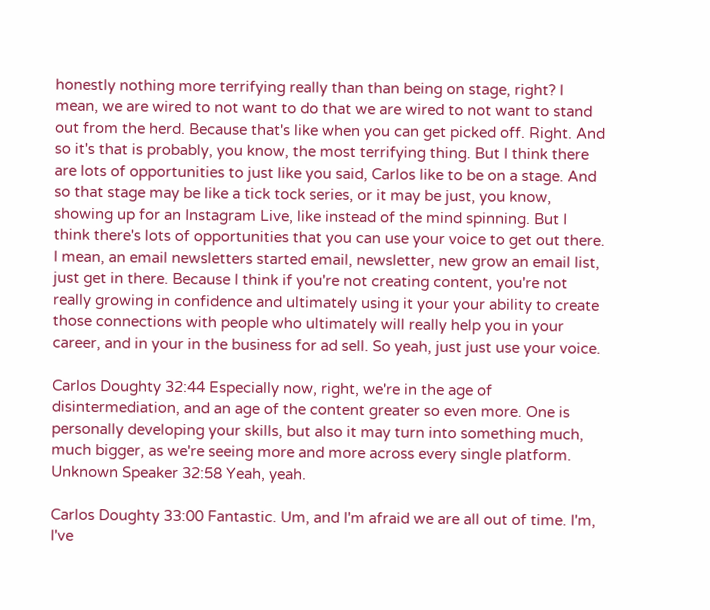honestly nothing more terrifying really than than being on stage, right? I mean, we are wired to not want to do that we are wired to not want to stand out from the herd. Because that's like when you can get picked off. Right. And so it's that is probably, you know, the most terrifying thing. But I think there are lots of opportunities to just like you said, Carlos like to be on a stage. And so that stage may be like a tick tock series, or it may be just, you know, showing up for an Instagram Live, like instead of the mind spinning. But I think there's lots of opportunities that you can use your voice to get out there. I mean, an email newsletters started email, newsletter, new grow an email list, just get in there. Because I think if you're not creating content, you're not really growing in confidence and ultimately using it your your ability to create those connections with people who ultimately will really help you in your career, and in your in the business for ad sell. So yeah, just just use your voice.

Carlos Doughty 32:44 Especially now, right, we're in the age of disintermediation, and an age of the content greater so even more. One is personally developing your skills, but also it may turn into something much, much bigger, as we're seeing more and more across every single platform. Unknown Speaker 32:58 Yeah, yeah.

Carlos Doughty 33:00 Fantastic. Um, and I'm afraid we are all out of time. I'm, I've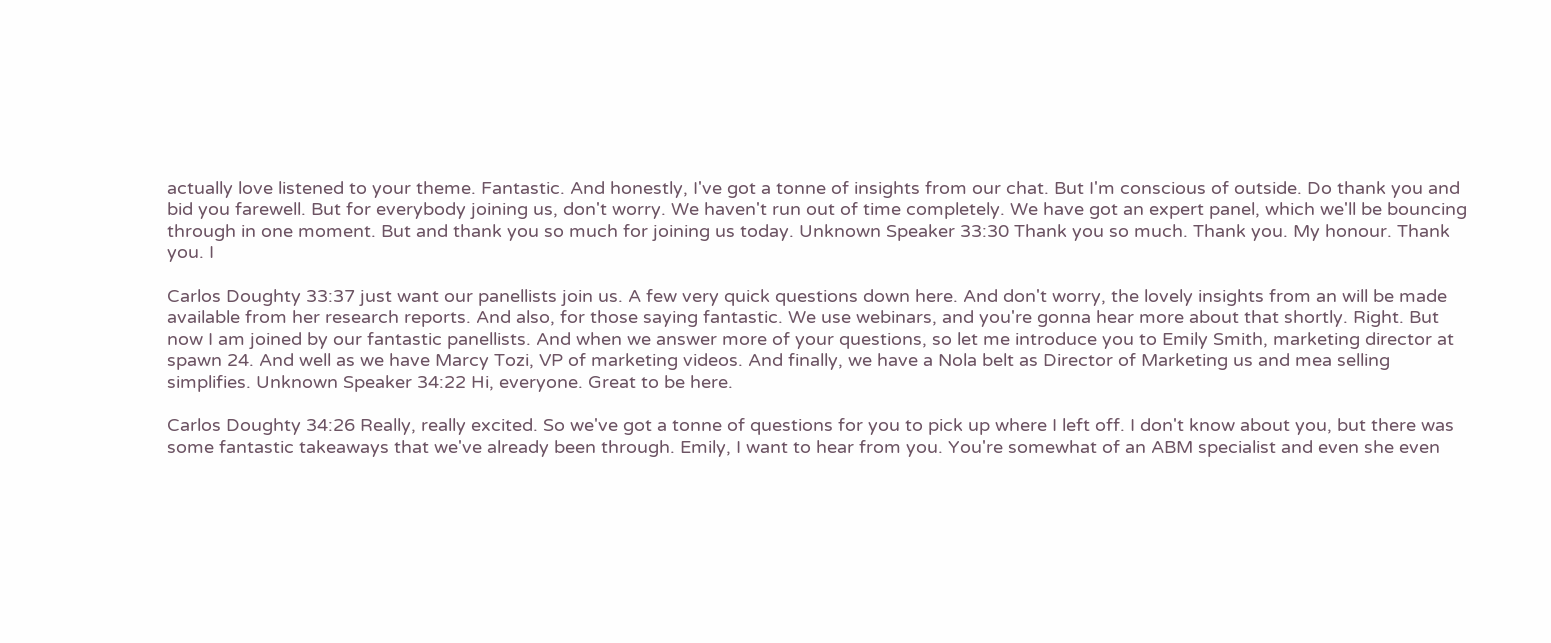actually love listened to your theme. Fantastic. And honestly, I've got a tonne of insights from our chat. But I'm conscious of outside. Do thank you and bid you farewell. But for everybody joining us, don't worry. We haven't run out of time completely. We have got an expert panel, which we'll be bouncing through in one moment. But and thank you so much for joining us today. Unknown Speaker 33:30 Thank you so much. Thank you. My honour. Thank you. I

Carlos Doughty 33:37 just want our panellists join us. A few very quick questions down here. And don't worry, the lovely insights from an will be made available from her research reports. And also, for those saying fantastic. We use webinars, and you're gonna hear more about that shortly. Right. But now I am joined by our fantastic panellists. And when we answer more of your questions, so let me introduce you to Emily Smith, marketing director at spawn 24. And well as we have Marcy Tozi, VP of marketing videos. And finally, we have a Nola belt as Director of Marketing us and mea selling simplifies. Unknown Speaker 34:22 Hi, everyone. Great to be here.

Carlos Doughty 34:26 Really, really excited. So we've got a tonne of questions for you to pick up where I left off. I don't know about you, but there was some fantastic takeaways that we've already been through. Emily, I want to hear from you. You're somewhat of an ABM specialist and even she even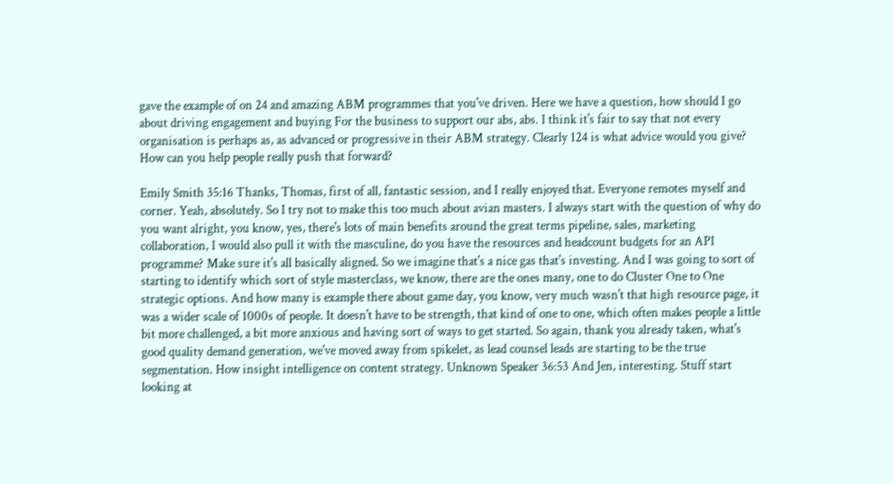gave the example of on 24 and amazing ABM programmes that you've driven. Here we have a question, how should I go about driving engagement and buying For the business to support our abs, abs. I think it's fair to say that not every organisation is perhaps as, as advanced or progressive in their ABM strategy. Clearly 124 is what advice would you give? How can you help people really push that forward?

Emily Smith 35:16 Thanks, Thomas, first of all, fantastic session, and I really enjoyed that. Everyone remotes myself and corner. Yeah, absolutely. So I try not to make this too much about avian masters. I always start with the question of why do you want alright, you know, yes, there's lots of main benefits around the great terms pipeline, sales, marketing collaboration, I would also pull it with the masculine, do you have the resources and headcount budgets for an API programme? Make sure it's all basically aligned. So we imagine that's a nice gas that's investing. And I was going to sort of starting to identify which sort of style masterclass, we know, there are the ones many, one to do Cluster One to One strategic options. And how many is example there about game day, you know, very much wasn't that high resource page, it was a wider scale of 1000s of people. It doesn't have to be strength, that kind of one to one, which often makes people a little bit more challenged, a bit more anxious and having sort of ways to get started. So again, thank you already taken, what's good quality demand generation, we've moved away from spikelet, as lead counsel leads are starting to be the true segmentation. How insight intelligence on content strategy. Unknown Speaker 36:53 And Jen, interesting. Stuff start looking at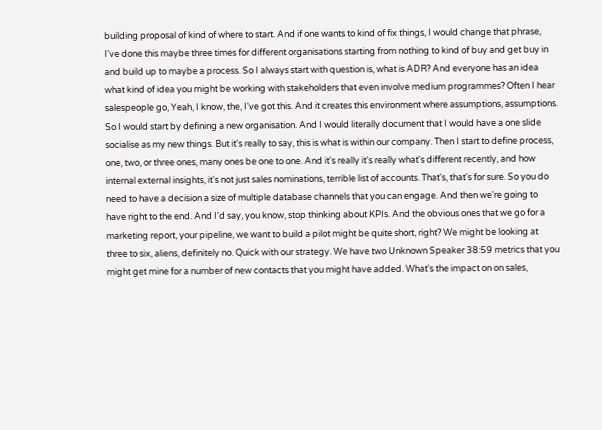building proposal of kind of where to start. And if one wants to kind of fix things, I would change that phrase, I've done this maybe three times for different organisations starting from nothing to kind of buy and get buy in and build up to maybe a process. So I always start with question is, what is ADR? And everyone has an idea what kind of idea you might be working with stakeholders that even involve medium programmes? Often I hear salespeople go, Yeah, I know, the, I've got this. And it creates this environment where assumptions, assumptions. So I would start by defining a new organisation. And I would literally document that I would have a one slide socialise as my new things. But it's really to say, this is what is within our company. Then I start to define process, one, two, or three ones, many ones be one to one. And it's really it's really what's different recently, and how internal external insights, it's not just sales nominations, terrible list of accounts. That's, that's for sure. So you do need to have a decision a size of multiple database channels that you can engage. And then we're going to have right to the end. And I'd say, you know, stop thinking about KPIs. And the obvious ones that we go for a marketing report, your pipeline, we want to build a pilot might be quite short, right? We might be looking at three to six, aliens, definitely no. Quick with our strategy. We have two Unknown Speaker 38:59 metrics that you might get mine for a number of new contacts that you might have added. What's the impact on on sales,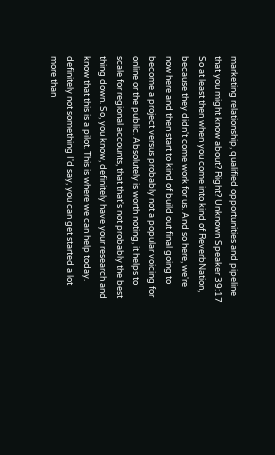marketing relationship, qualified opportunities and pipeline that you might know about? Right? Unknown Speaker 39:17 So at least then when you come into kind of ReverbNation, because they didn't come work for us. And so here, we're now here and then start to kind of build out final going to become a project versus probably not a popular voicing for online or the public. Absolutely is worth noting, it helps to scale for regional accounts, that that's not probably the best thing down. So, you know, definitely have your research and know that this is a pilot. This is where we can help today. definitely not something I'd say, you can get started a lot more than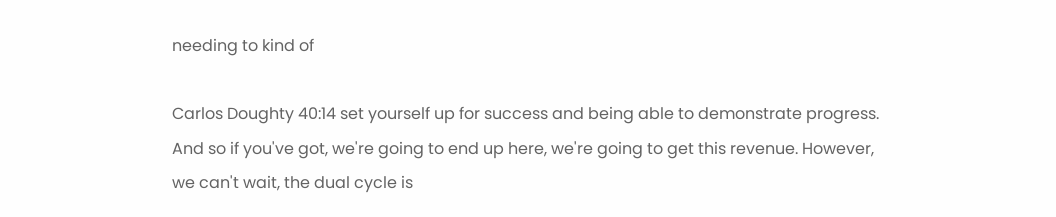needing to kind of

Carlos Doughty 40:14 set yourself up for success and being able to demonstrate progress. And so if you've got, we're going to end up here, we're going to get this revenue. However, we can't wait, the dual cycle is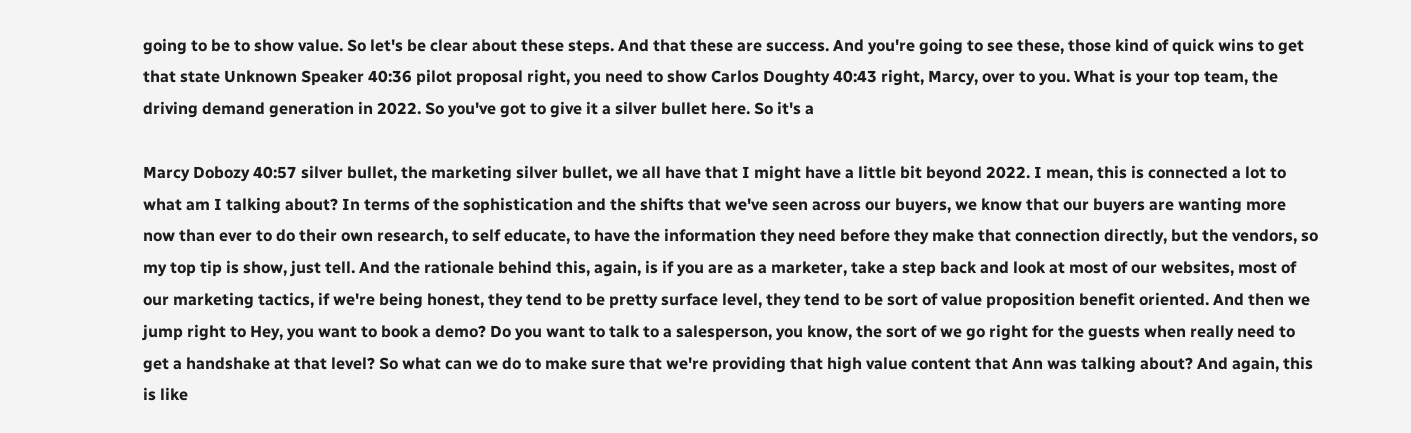going to be to show value. So let's be clear about these steps. And that these are success. And you're going to see these, those kind of quick wins to get that state Unknown Speaker 40:36 pilot proposal right, you need to show Carlos Doughty 40:43 right, Marcy, over to you. What is your top team, the driving demand generation in 2022. So you've got to give it a silver bullet here. So it's a

Marcy Dobozy 40:57 silver bullet, the marketing silver bullet, we all have that I might have a little bit beyond 2022. I mean, this is connected a lot to what am I talking about? In terms of the sophistication and the shifts that we've seen across our buyers, we know that our buyers are wanting more now than ever to do their own research, to self educate, to have the information they need before they make that connection directly, but the vendors, so my top tip is show, just tell. And the rationale behind this, again, is if you are as a marketer, take a step back and look at most of our websites, most of our marketing tactics, if we're being honest, they tend to be pretty surface level, they tend to be sort of value proposition benefit oriented. And then we jump right to Hey, you want to book a demo? Do you want to talk to a salesperson, you know, the sort of we go right for the guests when really need to get a handshake at that level? So what can we do to make sure that we're providing that high value content that Ann was talking about? And again, this is like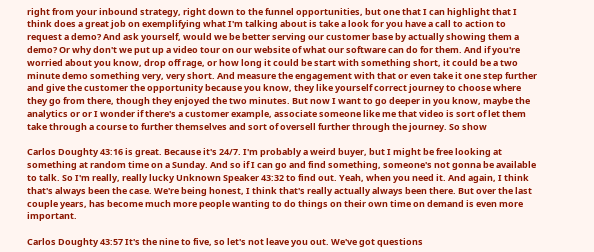right from your inbound strategy, right down to the funnel opportunities, but one that I can highlight that I think does a great job on exemplifying what I'm talking about is take a look for you have a call to action to request a demo? And ask yourself, would we be better serving our customer base by actually showing them a demo? Or why don't we put up a video tour on our website of what our software can do for them. And if you're worried about you know, drop off rage, or how long it could be start with something short, it could be a two minute demo something very, very short. And measure the engagement with that or even take it one step further and give the customer the opportunity because you know, they like yourself correct journey to choose where they go from there, though they enjoyed the two minutes. But now I want to go deeper in you know, maybe the analytics or or I wonder if there's a customer example, associate someone like me that video is sort of let them take through a course to further themselves and sort of oversell further through the journey. So show

Carlos Doughty 43:16 is great. Because it's 24/7. I'm probably a weird buyer, but I might be free looking at something at random time on a Sunday. And so if I can go and find something, someone's not gonna be available to talk. So I'm really, really lucky Unknown Speaker 43:32 to find out. Yeah, when you need it. And again, I think that's always been the case. We're being honest, I think that's really actually always been there. But over the last couple years, has become much more people wanting to do things on their own time on demand is even more important.

Carlos Doughty 43:57 It's the nine to five, so let's not leave you out. We've got questions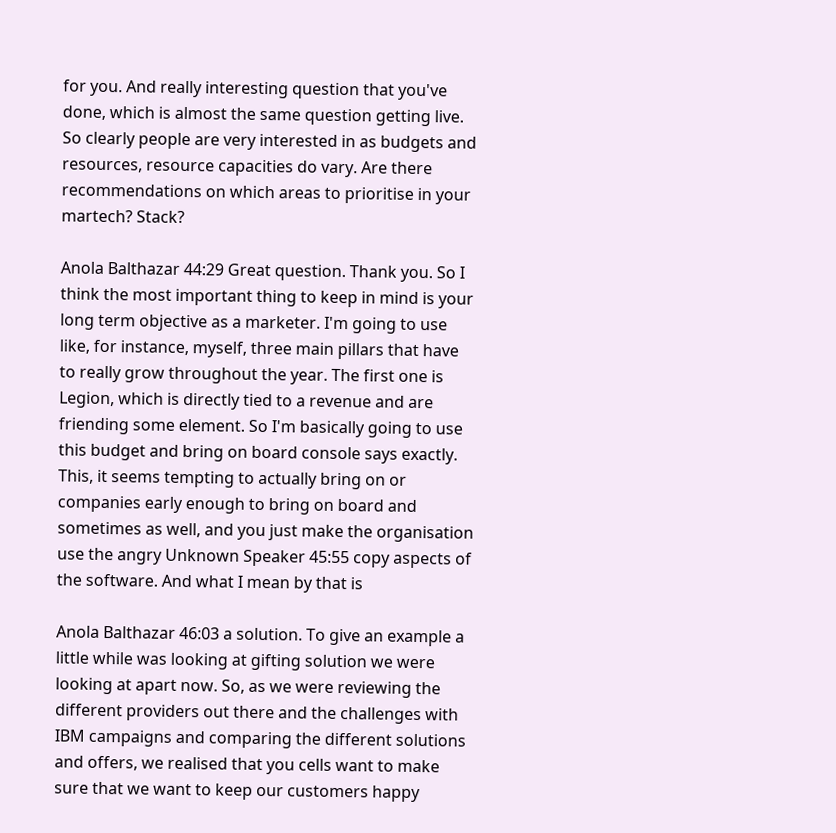for you. And really interesting question that you've done, which is almost the same question getting live. So clearly people are very interested in as budgets and resources, resource capacities do vary. Are there recommendations on which areas to prioritise in your martech? Stack?

Anola Balthazar 44:29 Great question. Thank you. So I think the most important thing to keep in mind is your long term objective as a marketer. I'm going to use like, for instance, myself, three main pillars that have to really grow throughout the year. The first one is Legion, which is directly tied to a revenue and are friending some element. So I'm basically going to use this budget and bring on board console says exactly. This, it seems tempting to actually bring on or companies early enough to bring on board and sometimes as well, and you just make the organisation use the angry Unknown Speaker 45:55 copy aspects of the software. And what I mean by that is

Anola Balthazar 46:03 a solution. To give an example a little while was looking at gifting solution we were looking at apart now. So, as we were reviewing the different providers out there and the challenges with IBM campaigns and comparing the different solutions and offers, we realised that you cells want to make sure that we want to keep our customers happy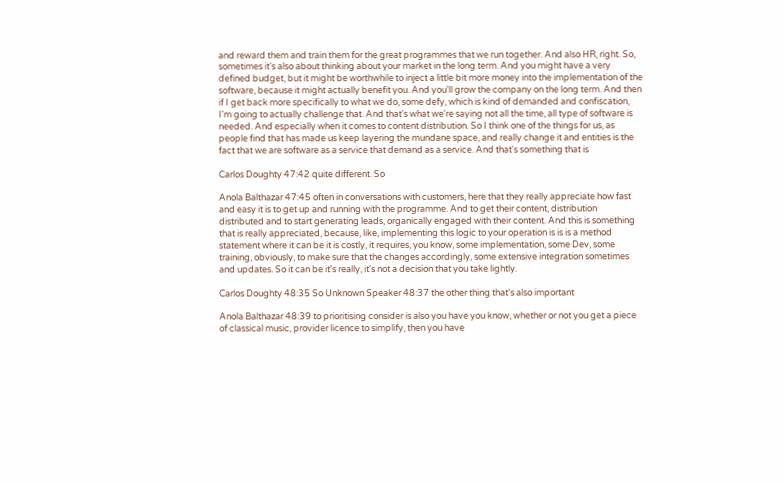and reward them and train them for the great programmes that we run together. And also HR, right. So, sometimes it's also about thinking about your market in the long term. And you might have a very defined budget, but it might be worthwhile to inject a little bit more money into the implementation of the software, because it might actually benefit you. And you'll grow the company on the long term. And then if I get back more specifically to what we do, some defy, which is kind of demanded and confiscation, I'm going to actually challenge that. And that's what we're saying not all the time, all type of software is needed. And especially when it comes to content distribution. So I think one of the things for us, as people find that has made us keep layering the mundane space, and really change it and entities is the fact that we are software as a service that demand as a service. And that's something that is

Carlos Doughty 47:42 quite different. So

Anola Balthazar 47:45 often in conversations with customers, here that they really appreciate how fast and easy it is to get up and running with the programme. And to get their content, distribution distributed and to start generating leads, organically engaged with their content. And this is something that is really appreciated, because, like, implementing this logic to your operation is is is a method statement where it can be it is costly, it requires, you know, some implementation, some Dev, some training, obviously, to make sure that the changes accordingly, some extensive integration sometimes and updates. So it can be it's really, it's not a decision that you take lightly.

Carlos Doughty 48:35 So Unknown Speaker 48:37 the other thing that's also important

Anola Balthazar 48:39 to prioritising consider is also you have you know, whether or not you get a piece of classical music, provider licence to simplify, then you have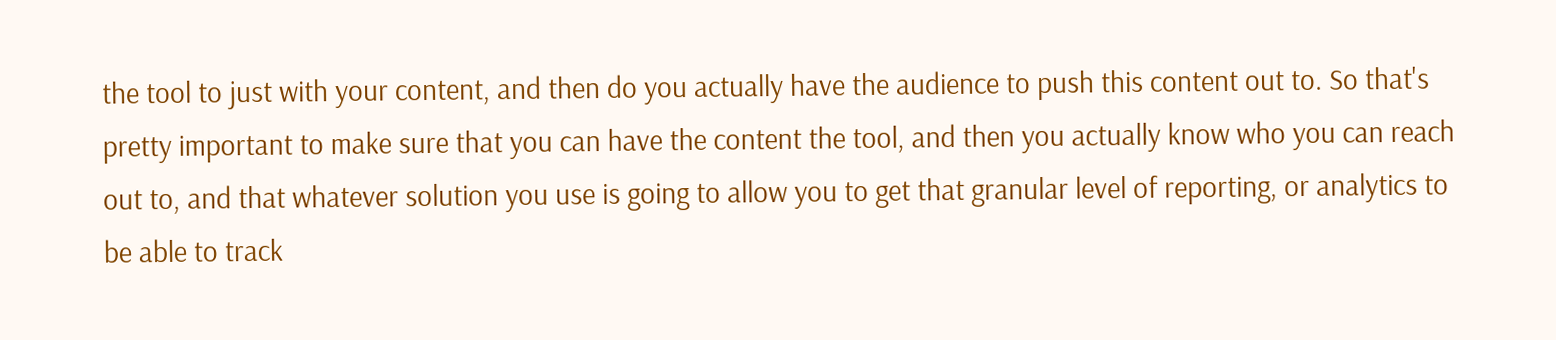the tool to just with your content, and then do you actually have the audience to push this content out to. So that's pretty important to make sure that you can have the content the tool, and then you actually know who you can reach out to, and that whatever solution you use is going to allow you to get that granular level of reporting, or analytics to be able to track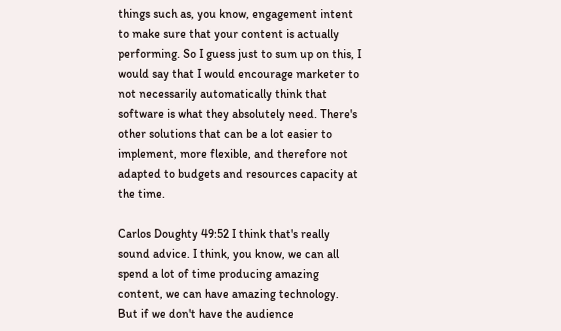things such as, you know, engagement intent to make sure that your content is actually performing. So I guess just to sum up on this, I would say that I would encourage marketer to not necessarily automatically think that software is what they absolutely need. There's other solutions that can be a lot easier to implement, more flexible, and therefore not adapted to budgets and resources capacity at the time.

Carlos Doughty 49:52 I think that's really sound advice. I think, you know, we can all spend a lot of time producing amazing content, we can have amazing technology. But if we don't have the audience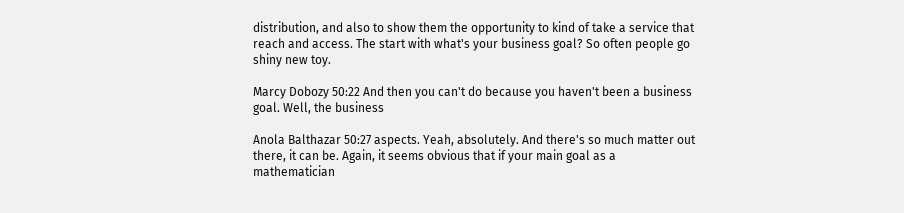distribution, and also to show them the opportunity to kind of take a service that reach and access. The start with what's your business goal? So often people go shiny new toy.

Marcy Dobozy 50:22 And then you can't do because you haven't been a business goal. Well, the business

Anola Balthazar 50:27 aspects. Yeah, absolutely. And there's so much matter out there, it can be. Again, it seems obvious that if your main goal as a mathematician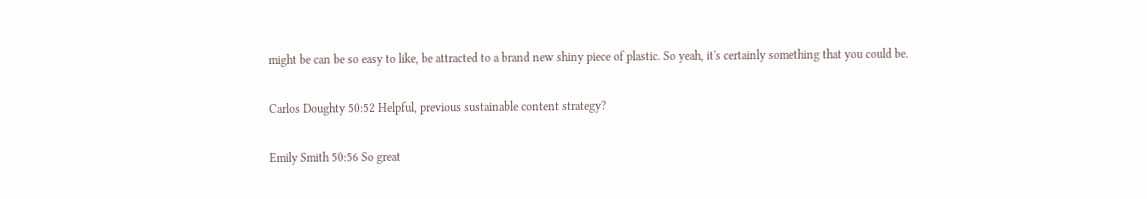might be can be so easy to like, be attracted to a brand new shiny piece of plastic. So yeah, it's certainly something that you could be.

Carlos Doughty 50:52 Helpful, previous sustainable content strategy?

Emily Smith 50:56 So great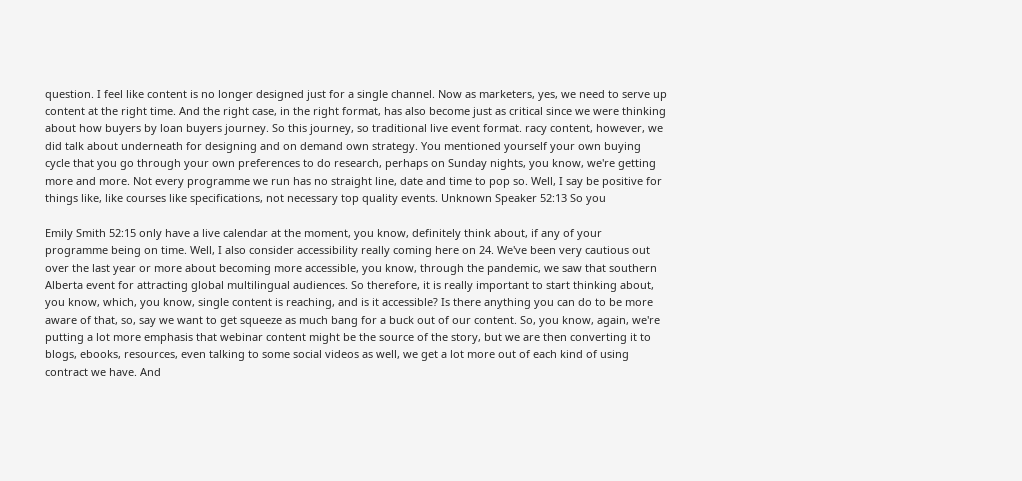question. I feel like content is no longer designed just for a single channel. Now as marketers, yes, we need to serve up content at the right time. And the right case, in the right format, has also become just as critical since we were thinking about how buyers by loan buyers journey. So this journey, so traditional live event format. racy content, however, we did talk about underneath for designing and on demand own strategy. You mentioned yourself your own buying cycle that you go through your own preferences to do research, perhaps on Sunday nights, you know, we're getting more and more. Not every programme we run has no straight line, date and time to pop so. Well, I say be positive for things like, like courses like specifications, not necessary top quality events. Unknown Speaker 52:13 So you

Emily Smith 52:15 only have a live calendar at the moment, you know, definitely think about, if any of your programme being on time. Well, I also consider accessibility really coming here on 24. We've been very cautious out over the last year or more about becoming more accessible, you know, through the pandemic, we saw that southern Alberta event for attracting global multilingual audiences. So therefore, it is really important to start thinking about, you know, which, you know, single content is reaching, and is it accessible? Is there anything you can do to be more aware of that, so, say we want to get squeeze as much bang for a buck out of our content. So, you know, again, we're putting a lot more emphasis that webinar content might be the source of the story, but we are then converting it to blogs, ebooks, resources, even talking to some social videos as well, we get a lot more out of each kind of using contract we have. And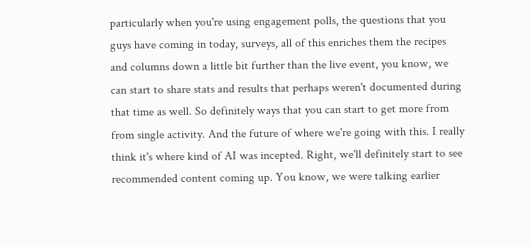particularly when you're using engagement polls, the questions that you guys have coming in today, surveys, all of this enriches them the recipes and columns down a little bit further than the live event, you know, we can start to share stats and results that perhaps weren't documented during that time as well. So definitely ways that you can start to get more from from single activity. And the future of where we're going with this. I really think it's where kind of AI was incepted. Right, we'll definitely start to see recommended content coming up. You know, we were talking earlier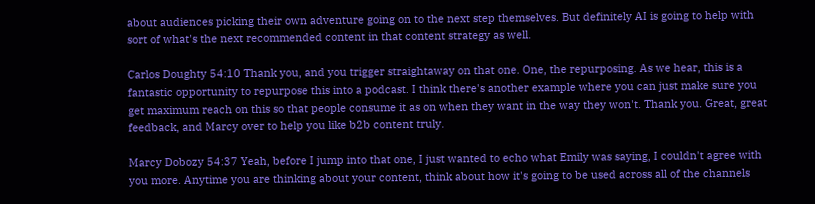about audiences picking their own adventure going on to the next step themselves. But definitely AI is going to help with sort of what's the next recommended content in that content strategy as well.

Carlos Doughty 54:10 Thank you, and you trigger straightaway on that one. One, the repurposing. As we hear, this is a fantastic opportunity to repurpose this into a podcast. I think there's another example where you can just make sure you get maximum reach on this so that people consume it as on when they want in the way they won't. Thank you. Great, great feedback, and Marcy over to help you like b2b content truly.

Marcy Dobozy 54:37 Yeah, before I jump into that one, I just wanted to echo what Emily was saying, I couldn't agree with you more. Anytime you are thinking about your content, think about how it's going to be used across all of the channels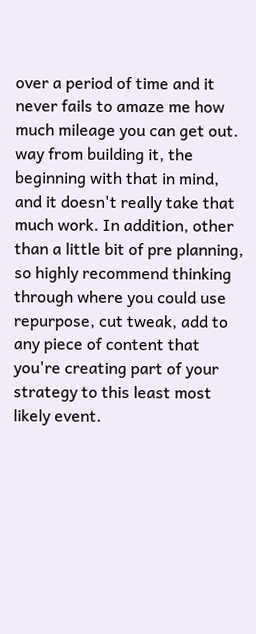over a period of time and it never fails to amaze me how much mileage you can get out. way from building it, the beginning with that in mind, and it doesn't really take that much work. In addition, other than a little bit of pre planning, so highly recommend thinking through where you could use repurpose, cut tweak, add to any piece of content that you're creating part of your strategy to this least most likely event.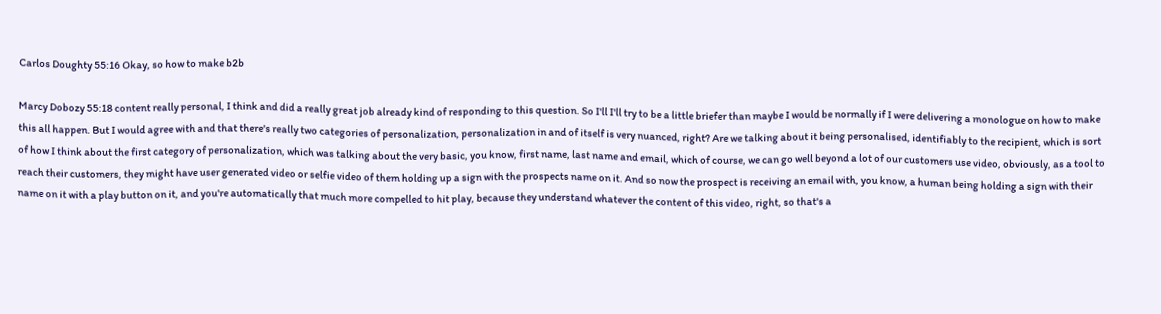Carlos Doughty 55:16 Okay, so how to make b2b

Marcy Dobozy 55:18 content really personal, I think and did a really great job already kind of responding to this question. So I'll I'll try to be a little briefer than maybe I would be normally if I were delivering a monologue on how to make this all happen. But I would agree with and that there's really two categories of personalization, personalization in and of itself is very nuanced, right? Are we talking about it being personalised, identifiably to the recipient, which is sort of how I think about the first category of personalization, which was talking about the very basic, you know, first name, last name and email, which of course, we can go well beyond a lot of our customers use video, obviously, as a tool to reach their customers, they might have user generated video or selfie video of them holding up a sign with the prospects name on it. And so now the prospect is receiving an email with, you know, a human being holding a sign with their name on it with a play button on it, and you're automatically that much more compelled to hit play, because they understand whatever the content of this video, right, so that's a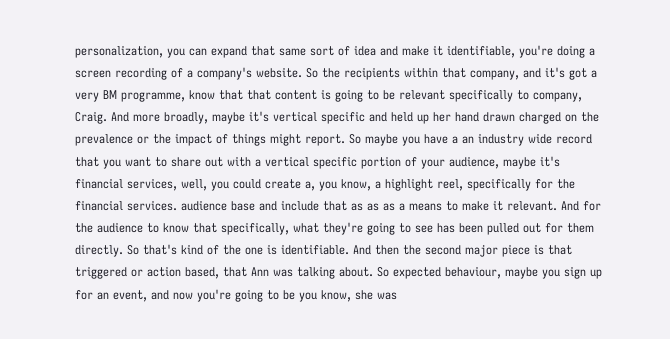personalization, you can expand that same sort of idea and make it identifiable, you're doing a screen recording of a company's website. So the recipients within that company, and it's got a very BM programme, know that that content is going to be relevant specifically to company, Craig. And more broadly, maybe it's vertical specific and held up her hand drawn charged on the prevalence or the impact of things might report. So maybe you have a an industry wide record that you want to share out with a vertical specific portion of your audience, maybe it's financial services, well, you could create a, you know, a highlight reel, specifically for the financial services. audience base and include that as as as a means to make it relevant. And for the audience to know that specifically, what they're going to see has been pulled out for them directly. So that's kind of the one is identifiable. And then the second major piece is that triggered or action based, that Ann was talking about. So expected behaviour, maybe you sign up for an event, and now you're going to be you know, she was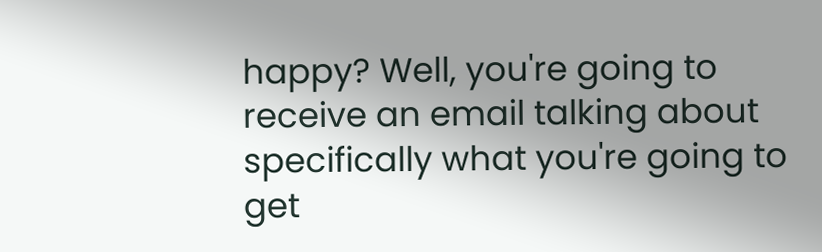happy? Well, you're going to receive an email talking about specifically what you're going to get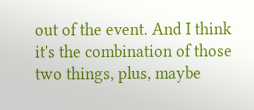out of the event. And I think it's the combination of those two things, plus, maybe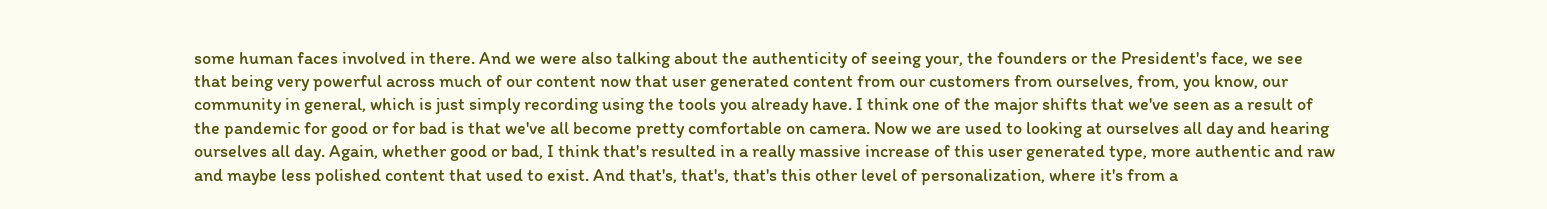some human faces involved in there. And we were also talking about the authenticity of seeing your, the founders or the President's face, we see that being very powerful across much of our content now that user generated content from our customers from ourselves, from, you know, our community in general, which is just simply recording using the tools you already have. I think one of the major shifts that we've seen as a result of the pandemic for good or for bad is that we've all become pretty comfortable on camera. Now we are used to looking at ourselves all day and hearing ourselves all day. Again, whether good or bad, I think that's resulted in a really massive increase of this user generated type, more authentic and raw and maybe less polished content that used to exist. And that's, that's, that's this other level of personalization, where it's from a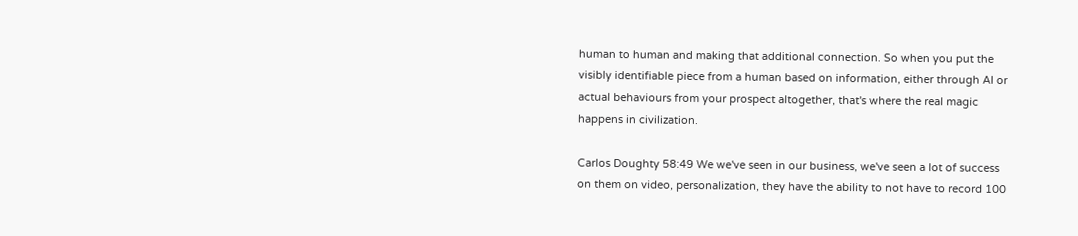human to human and making that additional connection. So when you put the visibly identifiable piece from a human based on information, either through AI or actual behaviours from your prospect altogether, that's where the real magic happens in civilization.

Carlos Doughty 58:49 We we've seen in our business, we've seen a lot of success on them on video, personalization, they have the ability to not have to record 100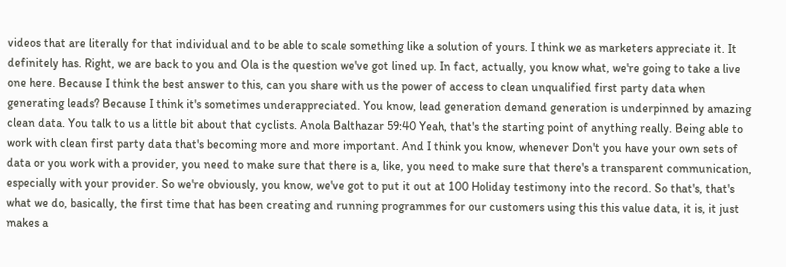videos that are literally for that individual and to be able to scale something like a solution of yours. I think we as marketers appreciate it. It definitely has. Right, we are back to you and Ola is the question we've got lined up. In fact, actually, you know what, we're going to take a live one here. Because I think the best answer to this, can you share with us the power of access to clean unqualified first party data when generating leads? Because I think it's sometimes underappreciated. You know, lead generation demand generation is underpinned by amazing clean data. You talk to us a little bit about that cyclists. Anola Balthazar 59:40 Yeah, that's the starting point of anything really. Being able to work with clean first party data that's becoming more and more important. And I think you know, whenever Don't you have your own sets of data or you work with a provider, you need to make sure that there is a, like, you need to make sure that there's a transparent communication, especially with your provider. So we're obviously, you know, we've got to put it out at 100 Holiday testimony into the record. So that's, that's what we do, basically, the first time that has been creating and running programmes for our customers using this this value data, it is, it just makes a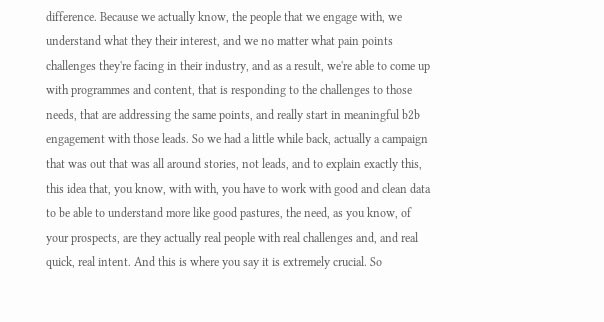difference. Because we actually know, the people that we engage with, we understand what they their interest, and we no matter what pain points challenges they're facing in their industry, and as a result, we're able to come up with programmes and content, that is responding to the challenges to those needs, that are addressing the same points, and really start in meaningful b2b engagement with those leads. So we had a little while back, actually a campaign that was out that was all around stories, not leads, and to explain exactly this, this idea that, you know, with with, you have to work with good and clean data to be able to understand more like good pastures, the need, as you know, of your prospects, are they actually real people with real challenges and, and real quick, real intent. And this is where you say it is extremely crucial. So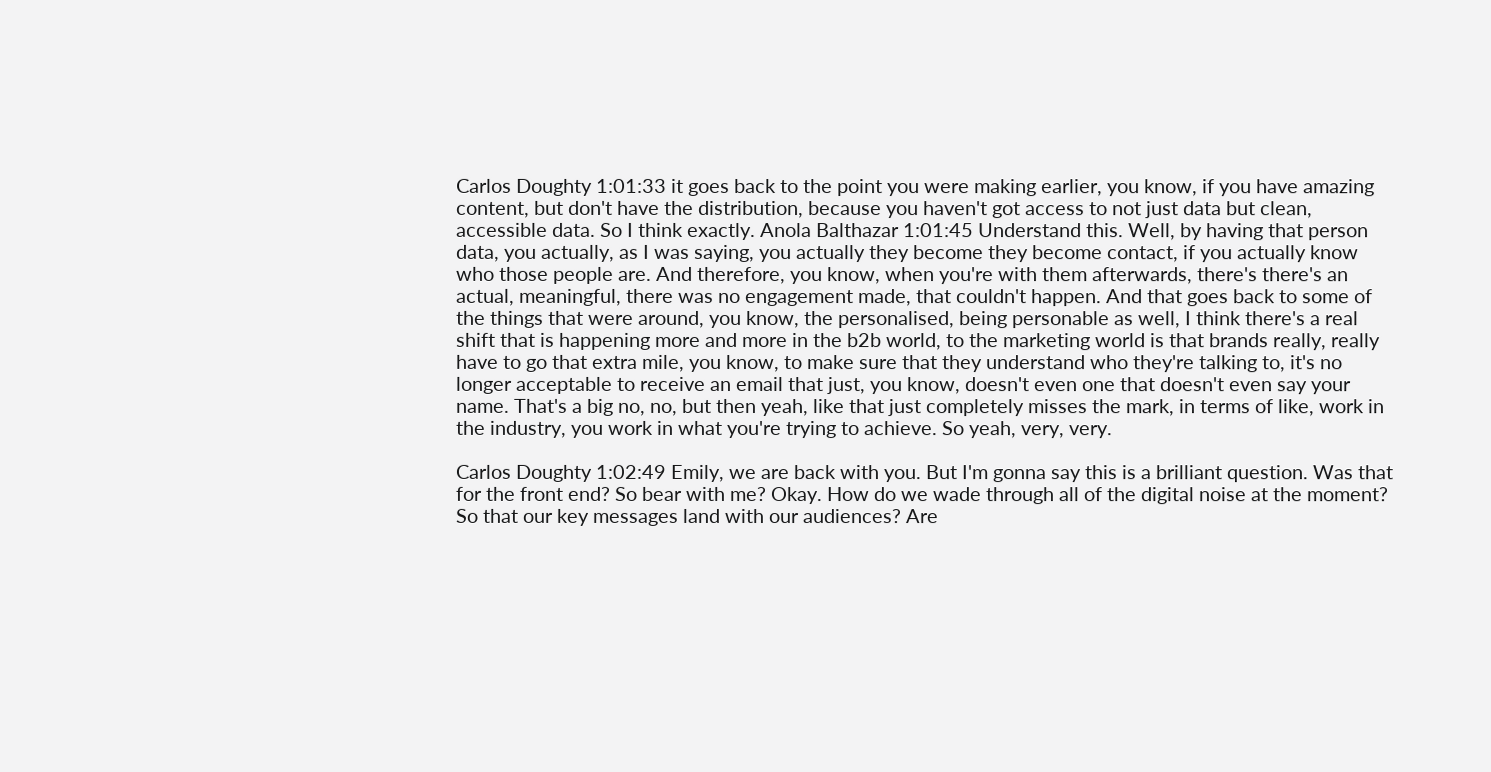Carlos Doughty 1:01:33 it goes back to the point you were making earlier, you know, if you have amazing content, but don't have the distribution, because you haven't got access to not just data but clean, accessible data. So I think exactly. Anola Balthazar 1:01:45 Understand this. Well, by having that person data, you actually, as I was saying, you actually they become they become contact, if you actually know who those people are. And therefore, you know, when you're with them afterwards, there's there's an actual, meaningful, there was no engagement made, that couldn't happen. And that goes back to some of the things that were around, you know, the personalised, being personable as well, I think there's a real shift that is happening more and more in the b2b world, to the marketing world is that brands really, really have to go that extra mile, you know, to make sure that they understand who they're talking to, it's no longer acceptable to receive an email that just, you know, doesn't even one that doesn't even say your name. That's a big no, no, but then yeah, like that just completely misses the mark, in terms of like, work in the industry, you work in what you're trying to achieve. So yeah, very, very.

Carlos Doughty 1:02:49 Emily, we are back with you. But I'm gonna say this is a brilliant question. Was that for the front end? So bear with me? Okay. How do we wade through all of the digital noise at the moment? So that our key messages land with our audiences? Are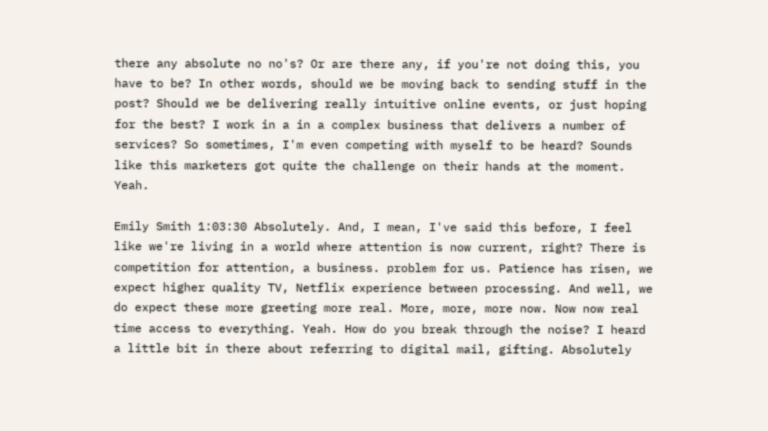there any absolute no no's? Or are there any, if you're not doing this, you have to be? In other words, should we be moving back to sending stuff in the post? Should we be delivering really intuitive online events, or just hoping for the best? I work in a in a complex business that delivers a number of services? So sometimes, I'm even competing with myself to be heard? Sounds like this marketers got quite the challenge on their hands at the moment. Yeah.

Emily Smith 1:03:30 Absolutely. And, I mean, I've said this before, I feel like we're living in a world where attention is now current, right? There is competition for attention, a business. problem for us. Patience has risen, we expect higher quality TV, Netflix experience between processing. And well, we do expect these more greeting more real. More, more, more now. Now now real time access to everything. Yeah. How do you break through the noise? I heard a little bit in there about referring to digital mail, gifting. Absolutely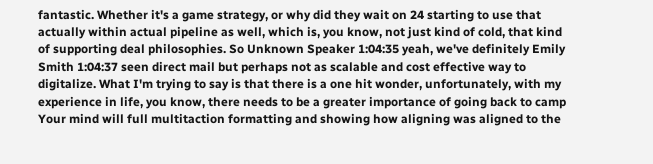fantastic. Whether it's a game strategy, or why did they wait on 24 starting to use that actually within actual pipeline as well, which is, you know, not just kind of cold, that kind of supporting deal philosophies. So Unknown Speaker 1:04:35 yeah, we've definitely Emily Smith 1:04:37 seen direct mail but perhaps not as scalable and cost effective way to digitalize. What I'm trying to say is that there is a one hit wonder, unfortunately, with my experience in life, you know, there needs to be a greater importance of going back to camp Your mind will full multitaction formatting and showing how aligning was aligned to the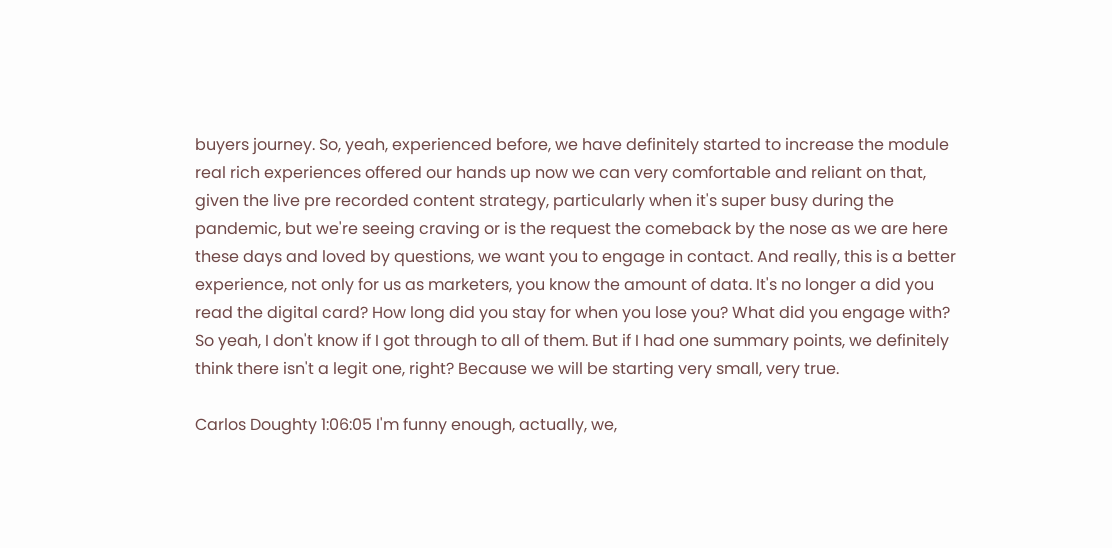buyers journey. So, yeah, experienced before, we have definitely started to increase the module real rich experiences offered our hands up now we can very comfortable and reliant on that, given the live pre recorded content strategy, particularly when it's super busy during the pandemic, but we're seeing craving or is the request the comeback by the nose as we are here these days and loved by questions, we want you to engage in contact. And really, this is a better experience, not only for us as marketers, you know the amount of data. It's no longer a did you read the digital card? How long did you stay for when you lose you? What did you engage with? So yeah, I don't know if I got through to all of them. But if I had one summary points, we definitely think there isn't a legit one, right? Because we will be starting very small, very true.

Carlos Doughty 1:06:05 I'm funny enough, actually, we,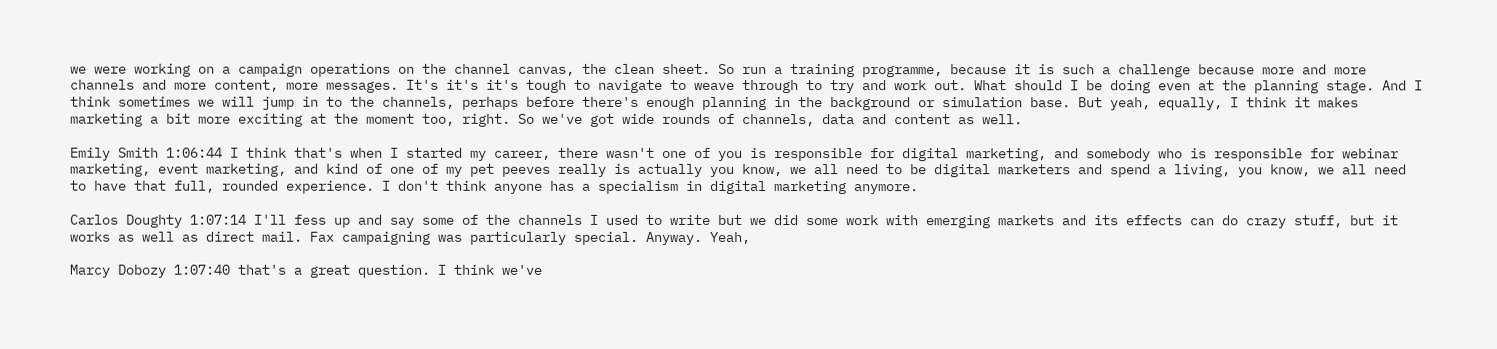we were working on a campaign operations on the channel canvas, the clean sheet. So run a training programme, because it is such a challenge because more and more channels and more content, more messages. It's it's it's tough to navigate to weave through to try and work out. What should I be doing even at the planning stage. And I think sometimes we will jump in to the channels, perhaps before there's enough planning in the background or simulation base. But yeah, equally, I think it makes marketing a bit more exciting at the moment too, right. So we've got wide rounds of channels, data and content as well.

Emily Smith 1:06:44 I think that's when I started my career, there wasn't one of you is responsible for digital marketing, and somebody who is responsible for webinar marketing, event marketing, and kind of one of my pet peeves really is actually you know, we all need to be digital marketers and spend a living, you know, we all need to have that full, rounded experience. I don't think anyone has a specialism in digital marketing anymore.

Carlos Doughty 1:07:14 I'll fess up and say some of the channels I used to write but we did some work with emerging markets and its effects can do crazy stuff, but it works as well as direct mail. Fax campaigning was particularly special. Anyway. Yeah,

Marcy Dobozy 1:07:40 that's a great question. I think we've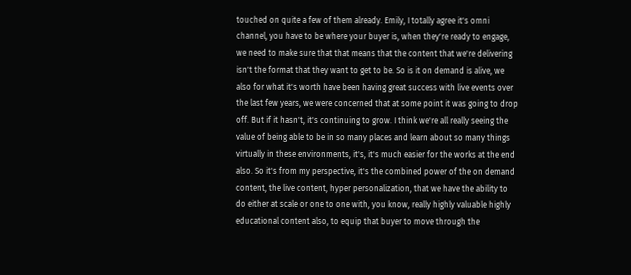touched on quite a few of them already. Emily, I totally agree it's omni channel, you have to be where your buyer is, when they're ready to engage, we need to make sure that that means that the content that we're delivering isn't the format that they want to get to be. So is it on demand is alive, we also for what it's worth have been having great success with live events over the last few years, we were concerned that at some point it was going to drop off. But if it hasn't, it's continuing to grow. I think we're all really seeing the value of being able to be in so many places and learn about so many things virtually in these environments, it's, it's much easier for the works at the end also. So it's from my perspective, it's the combined power of the on demand content, the live content, hyper personalization, that we have the ability to do either at scale or one to one with, you know, really highly valuable highly educational content also, to equip that buyer to move through the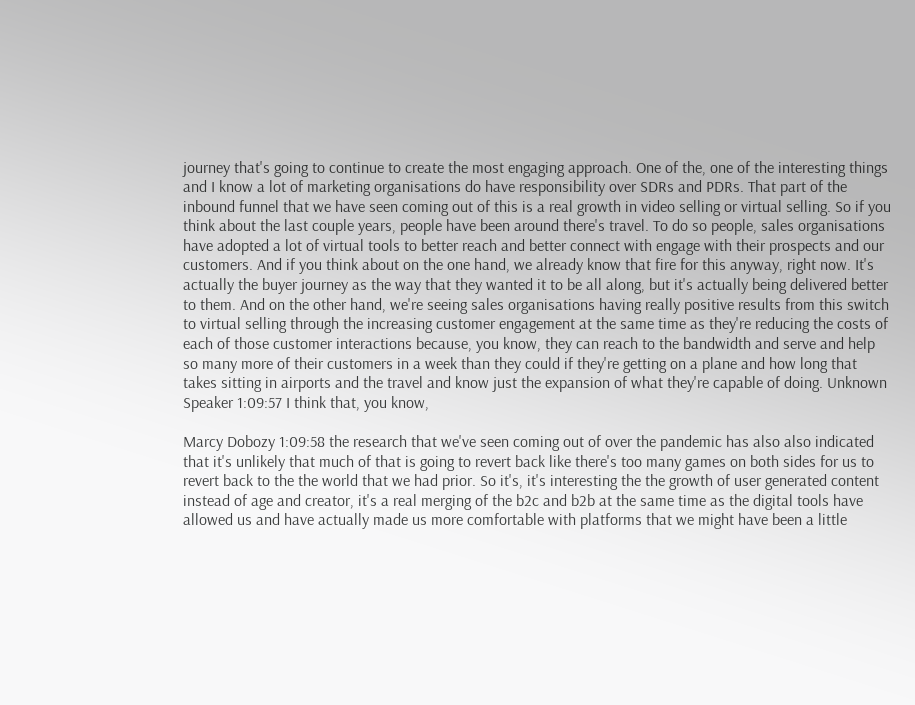journey that's going to continue to create the most engaging approach. One of the, one of the interesting things and I know a lot of marketing organisations do have responsibility over SDRs and PDRs. That part of the inbound funnel that we have seen coming out of this is a real growth in video selling or virtual selling. So if you think about the last couple years, people have been around there's travel. To do so people, sales organisations have adopted a lot of virtual tools to better reach and better connect with engage with their prospects and our customers. And if you think about on the one hand, we already know that fire for this anyway, right now. It's actually the buyer journey as the way that they wanted it to be all along, but it's actually being delivered better to them. And on the other hand, we're seeing sales organisations having really positive results from this switch to virtual selling through the increasing customer engagement at the same time as they're reducing the costs of each of those customer interactions because, you know, they can reach to the bandwidth and serve and help so many more of their customers in a week than they could if they're getting on a plane and how long that takes sitting in airports and the travel and know just the expansion of what they're capable of doing. Unknown Speaker 1:09:57 I think that, you know,

Marcy Dobozy 1:09:58 the research that we've seen coming out of over the pandemic has also also indicated that it's unlikely that much of that is going to revert back like there's too many games on both sides for us to revert back to the the world that we had prior. So it's, it's interesting the the growth of user generated content instead of age and creator, it's a real merging of the b2c and b2b at the same time as the digital tools have allowed us and have actually made us more comfortable with platforms that we might have been a little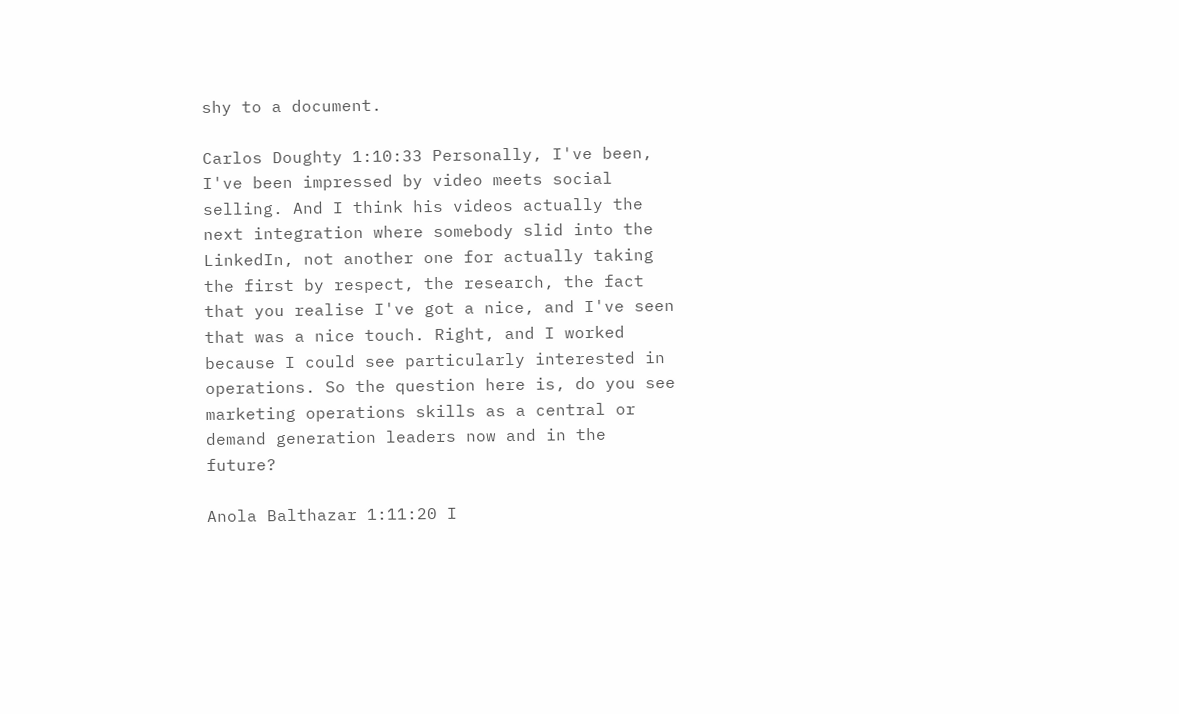shy to a document.

Carlos Doughty 1:10:33 Personally, I've been, I've been impressed by video meets social selling. And I think his videos actually the next integration where somebody slid into the LinkedIn, not another one for actually taking the first by respect, the research, the fact that you realise I've got a nice, and I've seen that was a nice touch. Right, and I worked because I could see particularly interested in operations. So the question here is, do you see marketing operations skills as a central or demand generation leaders now and in the future?

Anola Balthazar 1:11:20 I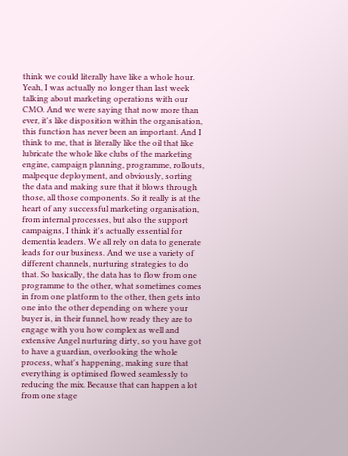think we could literally have like a whole hour. Yeah, I was actually no longer than last week talking about marketing operations with our CMO. And we were saying that now more than ever, it's like disposition within the organisation, this function has never been an important. And I think to me, that is literally like the oil that like lubricate the whole like clubs of the marketing engine, campaign planning, programme, rollouts, malpeque deployment, and obviously, sorting the data and making sure that it blows through those, all those components. So it really is at the heart of any successful marketing organisation, from internal processes, but also the support campaigns, I think it's actually essential for dementia leaders. We all rely on data to generate leads for our business. And we use a variety of different channels, nurturing strategies to do that. So basically, the data has to flow from one programme to the other, what sometimes comes in from one platform to the other, then gets into one into the other depending on where your buyer is, in their funnel, how ready they are to engage with you how complex as well and extensive Angel nurturing dirty, so you have got to have a guardian, overlooking the whole process, what's happening, making sure that everything is optimised flowed seamlessly to reducing the mix. Because that can happen a lot from one stage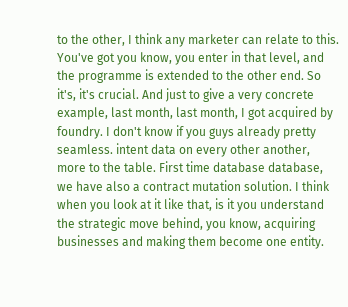to the other, I think any marketer can relate to this. You've got you know, you enter in that level, and the programme is extended to the other end. So it's, it's crucial. And just to give a very concrete example, last month, last month, I got acquired by foundry. I don't know if you guys already pretty seamless. intent data on every other another, more to the table. First time database database, we have also a contract mutation solution. I think when you look at it like that, is it you understand the strategic move behind, you know, acquiring businesses and making them become one entity.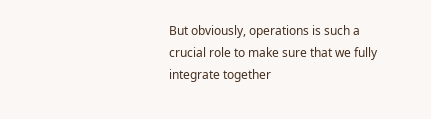But obviously, operations is such a crucial role to make sure that we fully integrate together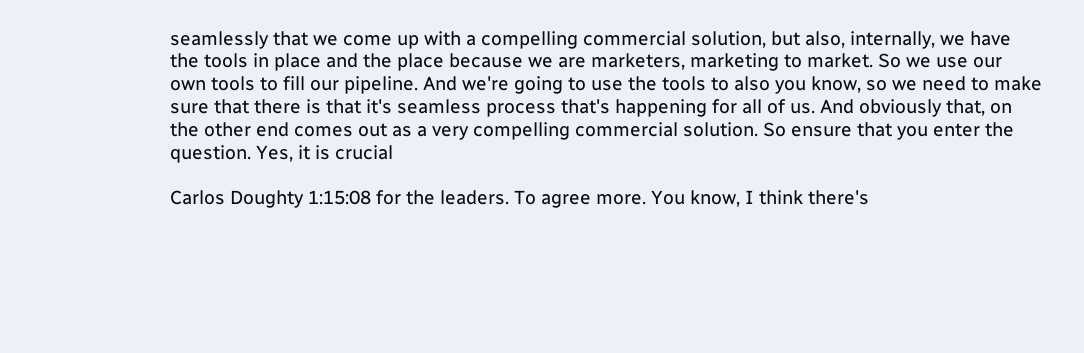seamlessly that we come up with a compelling commercial solution, but also, internally, we have the tools in place and the place because we are marketers, marketing to market. So we use our own tools to fill our pipeline. And we're going to use the tools to also you know, so we need to make sure that there is that it's seamless process that's happening for all of us. And obviously that, on the other end comes out as a very compelling commercial solution. So ensure that you enter the question. Yes, it is crucial

Carlos Doughty 1:15:08 for the leaders. To agree more. You know, I think there's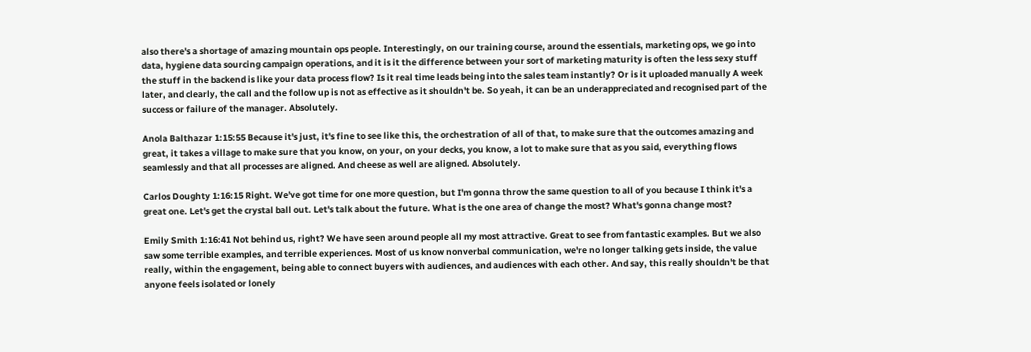also there's a shortage of amazing mountain ops people. Interestingly, on our training course, around the essentials, marketing ops, we go into data, hygiene data sourcing campaign operations, and it is it the difference between your sort of marketing maturity is often the less sexy stuff the stuff in the backend is like your data process flow? Is it real time leads being into the sales team instantly? Or is it uploaded manually A week later, and clearly, the call and the follow up is not as effective as it shouldn't be. So yeah, it can be an underappreciated and recognised part of the success or failure of the manager. Absolutely.

Anola Balthazar 1:15:55 Because it's just, it's fine to see like this, the orchestration of all of that, to make sure that the outcomes amazing and great, it takes a village to make sure that you know, on your, on your decks, you know, a lot to make sure that as you said, everything flows seamlessly and that all processes are aligned. And cheese as well are aligned. Absolutely.

Carlos Doughty 1:16:15 Right. We've got time for one more question, but I'm gonna throw the same question to all of you because I think it's a great one. Let's get the crystal ball out. Let's talk about the future. What is the one area of change the most? What's gonna change most?

Emily Smith 1:16:41 Not behind us, right? We have seen around people all my most attractive. Great to see from fantastic examples. But we also saw some terrible examples, and terrible experiences. Most of us know nonverbal communication, we're no longer talking gets inside, the value really, within the engagement, being able to connect buyers with audiences, and audiences with each other. And say, this really shouldn't be that anyone feels isolated or lonely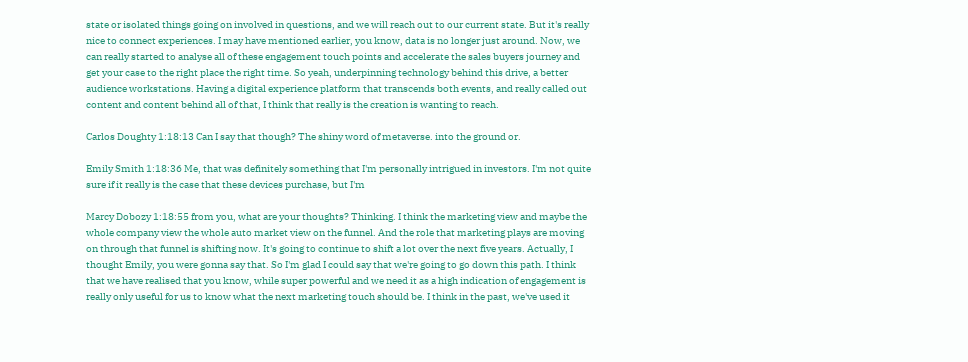state or isolated things going on involved in questions, and we will reach out to our current state. But it's really nice to connect experiences. I may have mentioned earlier, you know, data is no longer just around. Now, we can really started to analyse all of these engagement touch points and accelerate the sales buyers journey and get your case to the right place the right time. So yeah, underpinning technology behind this drive, a better audience workstations. Having a digital experience platform that transcends both events, and really called out content and content behind all of that, I think that really is the creation is wanting to reach.

Carlos Doughty 1:18:13 Can I say that though? The shiny word of metaverse. into the ground or.

Emily Smith 1:18:36 Me, that was definitely something that I'm personally intrigued in investors. I'm not quite sure if it really is the case that these devices purchase, but I'm

Marcy Dobozy 1:18:55 from you, what are your thoughts? Thinking. I think the marketing view and maybe the whole company view the whole auto market view on the funnel. And the role that marketing plays are moving on through that funnel is shifting now. It's going to continue to shift a lot over the next five years. Actually, I thought Emily, you were gonna say that. So I'm glad I could say that we're going to go down this path. I think that we have realised that you know, while super powerful and we need it as a high indication of engagement is really only useful for us to know what the next marketing touch should be. I think in the past, we've used it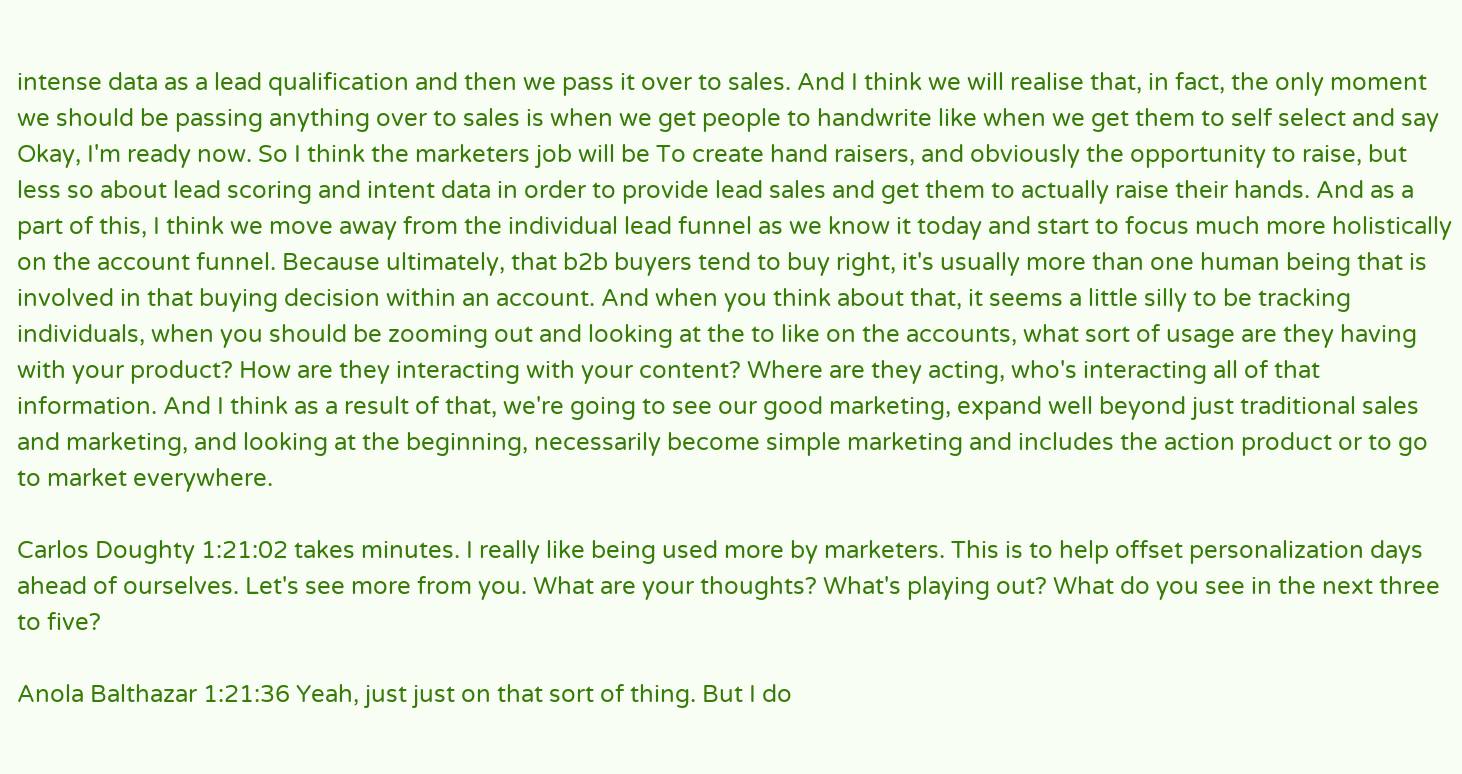intense data as a lead qualification and then we pass it over to sales. And I think we will realise that, in fact, the only moment we should be passing anything over to sales is when we get people to handwrite like when we get them to self select and say Okay, I'm ready now. So I think the marketers job will be To create hand raisers, and obviously the opportunity to raise, but less so about lead scoring and intent data in order to provide lead sales and get them to actually raise their hands. And as a part of this, I think we move away from the individual lead funnel as we know it today and start to focus much more holistically on the account funnel. Because ultimately, that b2b buyers tend to buy right, it's usually more than one human being that is involved in that buying decision within an account. And when you think about that, it seems a little silly to be tracking individuals, when you should be zooming out and looking at the to like on the accounts, what sort of usage are they having with your product? How are they interacting with your content? Where are they acting, who's interacting all of that information. And I think as a result of that, we're going to see our good marketing, expand well beyond just traditional sales and marketing, and looking at the beginning, necessarily become simple marketing and includes the action product or to go to market everywhere.

Carlos Doughty 1:21:02 takes minutes. I really like being used more by marketers. This is to help offset personalization days ahead of ourselves. Let's see more from you. What are your thoughts? What's playing out? What do you see in the next three to five?

Anola Balthazar 1:21:36 Yeah, just just on that sort of thing. But I do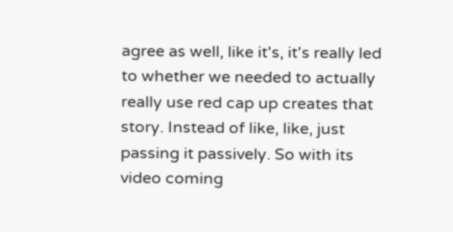agree as well, like it's, it's really led to whether we needed to actually really use red cap up creates that story. Instead of like, like, just passing it passively. So with its video coming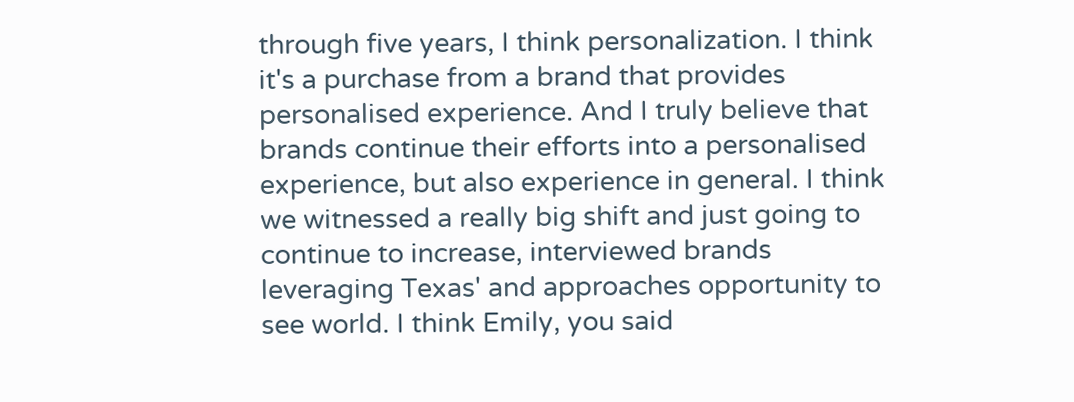through five years, I think personalization. I think it's a purchase from a brand that provides personalised experience. And I truly believe that brands continue their efforts into a personalised experience, but also experience in general. I think we witnessed a really big shift and just going to continue to increase, interviewed brands leveraging Texas' and approaches opportunity to see world. I think Emily, you said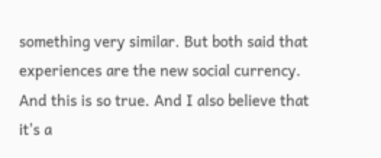something very similar. But both said that experiences are the new social currency. And this is so true. And I also believe that it's a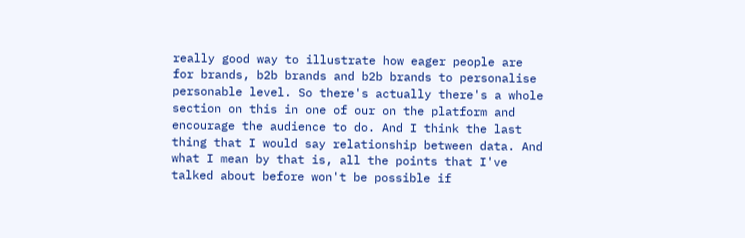really good way to illustrate how eager people are for brands, b2b brands and b2b brands to personalise personable level. So there's actually there's a whole section on this in one of our on the platform and encourage the audience to do. And I think the last thing that I would say relationship between data. And what I mean by that is, all the points that I've talked about before won't be possible if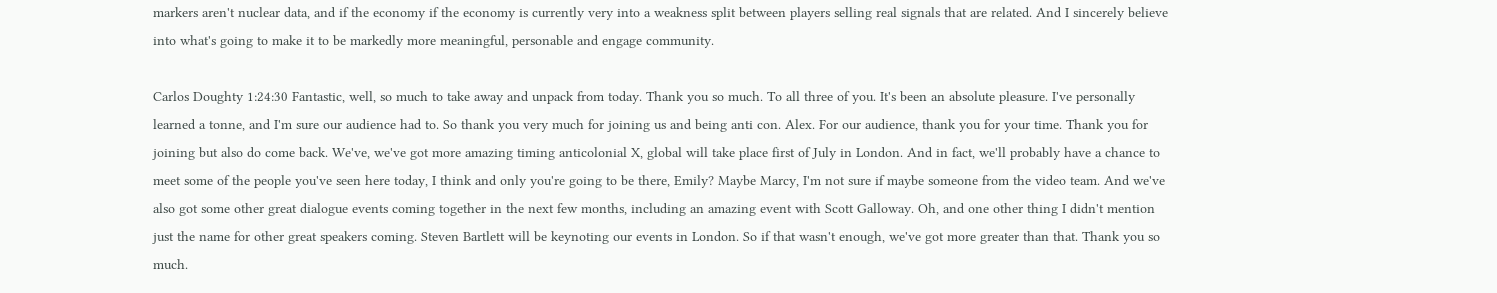markers aren't nuclear data, and if the economy if the economy is currently very into a weakness split between players selling real signals that are related. And I sincerely believe into what's going to make it to be markedly more meaningful, personable and engage community.

Carlos Doughty 1:24:30 Fantastic, well, so much to take away and unpack from today. Thank you so much. To all three of you. It's been an absolute pleasure. I've personally learned a tonne, and I'm sure our audience had to. So thank you very much for joining us and being anti con. Alex. For our audience, thank you for your time. Thank you for joining but also do come back. We've, we've got more amazing timing anticolonial X, global will take place first of July in London. And in fact, we'll probably have a chance to meet some of the people you've seen here today, I think and only you're going to be there, Emily? Maybe Marcy, I'm not sure if maybe someone from the video team. And we've also got some other great dialogue events coming together in the next few months, including an amazing event with Scott Galloway. Oh, and one other thing I didn't mention just the name for other great speakers coming. Steven Bartlett will be keynoting our events in London. So if that wasn't enough, we've got more greater than that. Thank you so much.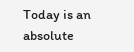Today is an absolute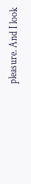pleasure. And I look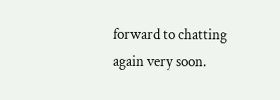forward to chatting again very soon.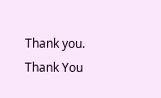Thank you. Thank You